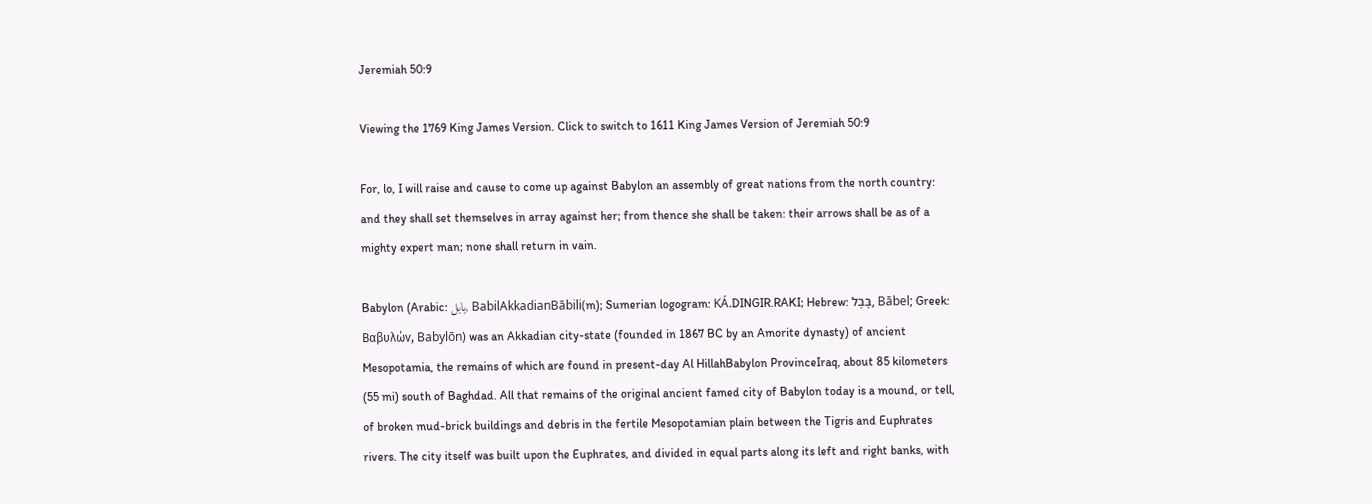Jeremiah 50:9

Viewing the 1769 King James Version. Click to switch to 1611 King James Version of Jeremiah 50:9

For, lo, I will raise and cause to come up against Babylon an assembly of great nations from the north country: and they shall set themselves in array against her; from thence she shall be taken: their arrows shall be as of a mighty expert man; none shall return in vain.

Babylon (Arabic: بابل, BabilAkkadianBābili(m); Sumerian logogram: KÁ.DINGIR.RAKI; Hebrew: בָּבֶל, Bābel; Greek: Βαβυλών, Babylōn) was an Akkadian city-state (founded in 1867 BC by an Amorite dynasty) of ancient Mesopotamia, the remains of which are found in present-day Al HillahBabylon ProvinceIraq, about 85 kilometers (55 mi) south of Baghdad. All that remains of the original ancient famed city of Babylon today is a mound, or tell, of broken mud-brick buildings and debris in the fertile Mesopotamian plain between the Tigris and Euphrates rivers. The city itself was built upon the Euphrates, and divided in equal parts along its left and right banks, with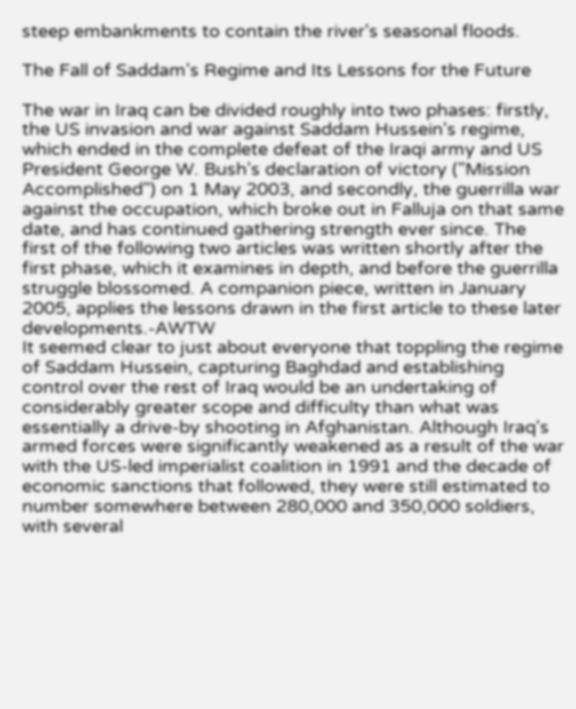steep embankments to contain the river's seasonal floods.

The Fall of Saddam's Regime and Its Lessons for the Future

The war in Iraq can be divided roughly into two phases: firstly, the US invasion and war against Saddam Hussein's regime, which ended in the complete defeat of the Iraqi army and US President George W. Bush's declaration of victory ("Mission Accomplished") on 1 May 2003, and secondly, the guerrilla war against the occupation, which broke out in Falluja on that same date, and has continued gathering strength ever since. The first of the following two articles was written shortly after the first phase, which it examines in depth, and before the guerrilla struggle blossomed. A companion piece, written in January 2005, applies the lessons drawn in the first article to these later developments.-AWTW
It seemed clear to just about everyone that toppling the regime of Saddam Hussein, capturing Baghdad and establishing control over the rest of Iraq would be an undertaking of considerably greater scope and difficulty than what was essentially a drive-by shooting in Afghanistan. Although Iraq's armed forces were significantly weakened as a result of the war with the US-led imperialist coalition in 1991 and the decade of economic sanctions that followed, they were still estimated to number somewhere between 280,000 and 350,000 soldiers, with several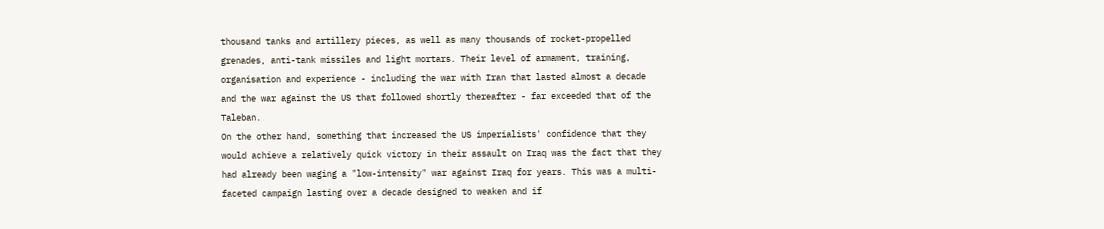thousand tanks and artillery pieces, as well as many thousands of rocket-propelled grenades, anti-tank missiles and light mortars. Their level of armament, training, organisation and experience - including the war with Iran that lasted almost a decade and the war against the US that followed shortly thereafter - far exceeded that of the Taleban.
On the other hand, something that increased the US imperialists' confidence that they would achieve a relatively quick victory in their assault on Iraq was the fact that they had already been waging a "low-intensity" war against Iraq for years. This was a multi-faceted campaign lasting over a decade designed to weaken and if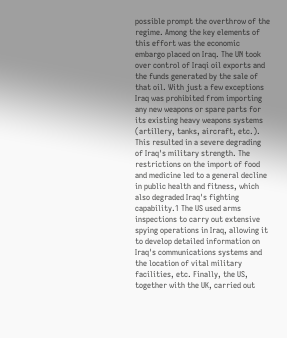possible prompt the overthrow of the regime. Among the key elements of this effort was the economic embargo placed on Iraq. The UN took over control of Iraqi oil exports and the funds generated by the sale of that oil. With just a few exceptions Iraq was prohibited from importing any new weapons or spare parts for its existing heavy weapons systems (artillery, tanks, aircraft, etc.). This resulted in a severe degrading of Iraq's military strength. The restrictions on the import of food and medicine led to a general decline in public health and fitness, which also degraded Iraq's fighting capability.1 The US used arms inspections to carry out extensive spying operations in Iraq, allowing it to develop detailed information on Iraq's communications systems and the location of vital military facilities, etc. Finally, the US, together with the UK, carried out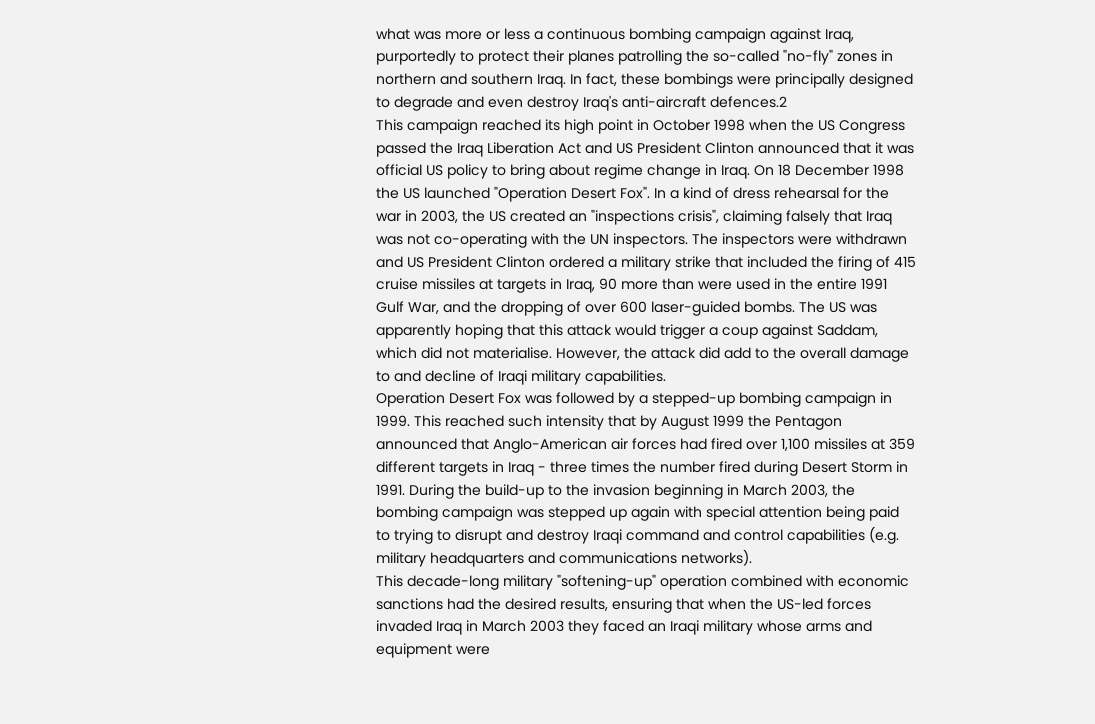what was more or less a continuous bombing campaign against Iraq, purportedly to protect their planes patrolling the so-called "no-fly" zones in northern and southern Iraq. In fact, these bombings were principally designed to degrade and even destroy Iraq's anti-aircraft defences.2
This campaign reached its high point in October 1998 when the US Congress passed the Iraq Liberation Act and US President Clinton announced that it was official US policy to bring about regime change in Iraq. On 18 December 1998 the US launched "Operation Desert Fox". In a kind of dress rehearsal for the war in 2003, the US created an "inspections crisis", claiming falsely that Iraq was not co-operating with the UN inspectors. The inspectors were withdrawn and US President Clinton ordered a military strike that included the firing of 415 cruise missiles at targets in Iraq, 90 more than were used in the entire 1991 Gulf War, and the dropping of over 600 laser-guided bombs. The US was apparently hoping that this attack would trigger a coup against Saddam, which did not materialise. However, the attack did add to the overall damage to and decline of Iraqi military capabilities.
Operation Desert Fox was followed by a stepped-up bombing campaign in 1999. This reached such intensity that by August 1999 the Pentagon announced that Anglo-American air forces had fired over 1,100 missiles at 359 different targets in Iraq - three times the number fired during Desert Storm in 1991. During the build-up to the invasion beginning in March 2003, the bombing campaign was stepped up again with special attention being paid to trying to disrupt and destroy Iraqi command and control capabilities (e.g. military headquarters and communications networks).
This decade-long military "softening-up" operation combined with economic sanctions had the desired results, ensuring that when the US-led forces invaded Iraq in March 2003 they faced an Iraqi military whose arms and equipment were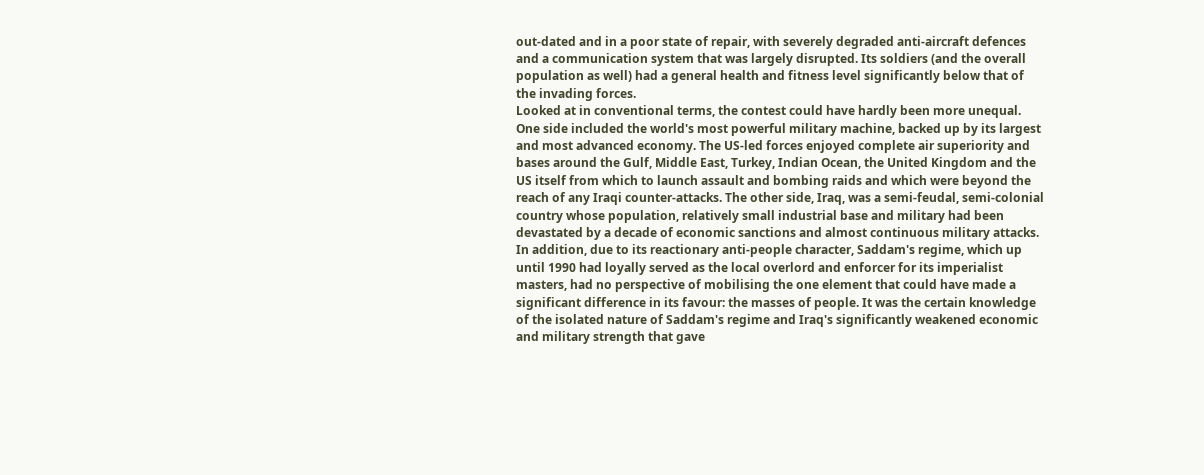out-dated and in a poor state of repair, with severely degraded anti-aircraft defences and a communication system that was largely disrupted. Its soldiers (and the overall population as well) had a general health and fitness level significantly below that of the invading forces.
Looked at in conventional terms, the contest could have hardly been more unequal. One side included the world's most powerful military machine, backed up by its largest and most advanced economy. The US-led forces enjoyed complete air superiority and bases around the Gulf, Middle East, Turkey, Indian Ocean, the United Kingdom and the US itself from which to launch assault and bombing raids and which were beyond the reach of any Iraqi counter-attacks. The other side, Iraq, was a semi-feudal, semi-colonial country whose population, relatively small industrial base and military had been devastated by a decade of economic sanctions and almost continuous military attacks.
In addition, due to its reactionary anti-people character, Saddam's regime, which up until 1990 had loyally served as the local overlord and enforcer for its imperialist masters, had no perspective of mobilising the one element that could have made a significant difference in its favour: the masses of people. It was the certain knowledge of the isolated nature of Saddam's regime and Iraq's significantly weakened economic and military strength that gave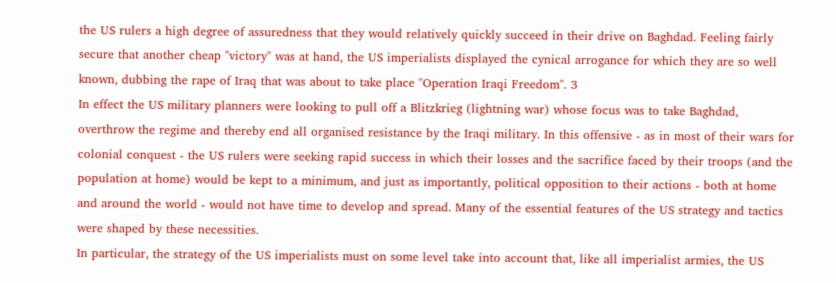the US rulers a high degree of assuredness that they would relatively quickly succeed in their drive on Baghdad. Feeling fairly secure that another cheap "victory" was at hand, the US imperialists displayed the cynical arrogance for which they are so well known, dubbing the rape of Iraq that was about to take place "Operation Iraqi Freedom". 3
In effect the US military planners were looking to pull off a Blitzkrieg (lightning war) whose focus was to take Baghdad, overthrow the regime and thereby end all organised resistance by the Iraqi military. In this offensive - as in most of their wars for colonial conquest - the US rulers were seeking rapid success in which their losses and the sacrifice faced by their troops (and the population at home) would be kept to a minimum, and just as importantly, political opposition to their actions - both at home and around the world - would not have time to develop and spread. Many of the essential features of the US strategy and tactics were shaped by these necessities.
In particular, the strategy of the US imperialists must on some level take into account that, like all imperialist armies, the US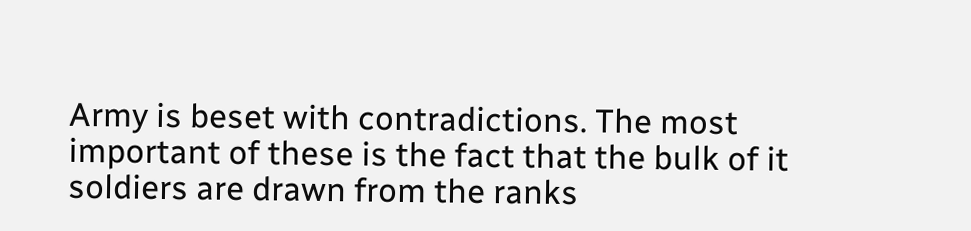Army is beset with contradictions. The most important of these is the fact that the bulk of it soldiers are drawn from the ranks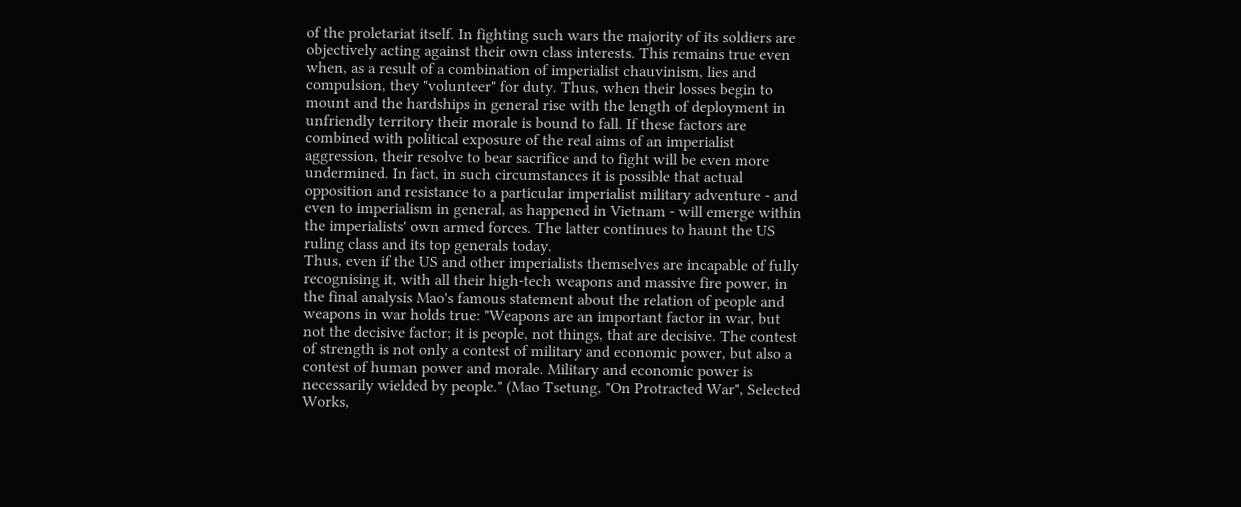of the proletariat itself. In fighting such wars the majority of its soldiers are objectively acting against their own class interests. This remains true even when, as a result of a combination of imperialist chauvinism, lies and compulsion, they "volunteer" for duty. Thus, when their losses begin to mount and the hardships in general rise with the length of deployment in unfriendly territory their morale is bound to fall. If these factors are combined with political exposure of the real aims of an imperialist aggression, their resolve to bear sacrifice and to fight will be even more undermined. In fact, in such circumstances it is possible that actual opposition and resistance to a particular imperialist military adventure - and even to imperialism in general, as happened in Vietnam - will emerge within the imperialists' own armed forces. The latter continues to haunt the US ruling class and its top generals today.
Thus, even if the US and other imperialists themselves are incapable of fully recognising it, with all their high-tech weapons and massive fire power, in the final analysis Mao's famous statement about the relation of people and weapons in war holds true: "Weapons are an important factor in war, but not the decisive factor; it is people, not things, that are decisive. The contest of strength is not only a contest of military and economic power, but also a contest of human power and morale. Military and economic power is necessarily wielded by people." (Mao Tsetung, "On Protracted War", Selected Works,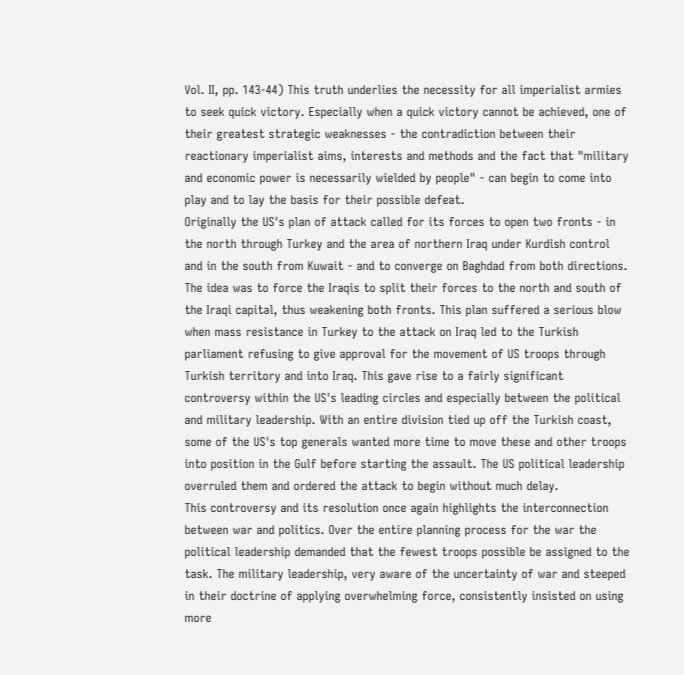Vol. II, pp. 143-44) This truth underlies the necessity for all imperialist armies to seek quick victory. Especially when a quick victory cannot be achieved, one of their greatest strategic weaknesses - the contradiction between their reactionary imperialist aims, interests and methods and the fact that "military and economic power is necessarily wielded by people" - can begin to come into play and to lay the basis for their possible defeat.
Originally the US's plan of attack called for its forces to open two fronts - in the north through Turkey and the area of northern Iraq under Kurdish control and in the south from Kuwait - and to converge on Baghdad from both directions. The idea was to force the Iraqis to split their forces to the north and south of the Iraqi capital, thus weakening both fronts. This plan suffered a serious blow when mass resistance in Turkey to the attack on Iraq led to the Turkish parliament refusing to give approval for the movement of US troops through Turkish territory and into Iraq. This gave rise to a fairly significant controversy within the US's leading circles and especially between the political and military leadership. With an entire division tied up off the Turkish coast, some of the US's top generals wanted more time to move these and other troops into position in the Gulf before starting the assault. The US political leadership overruled them and ordered the attack to begin without much delay.
This controversy and its resolution once again highlights the interconnection between war and politics. Over the entire planning process for the war the political leadership demanded that the fewest troops possible be assigned to the task. The military leadership, very aware of the uncertainty of war and steeped in their doctrine of applying overwhelming force, consistently insisted on using more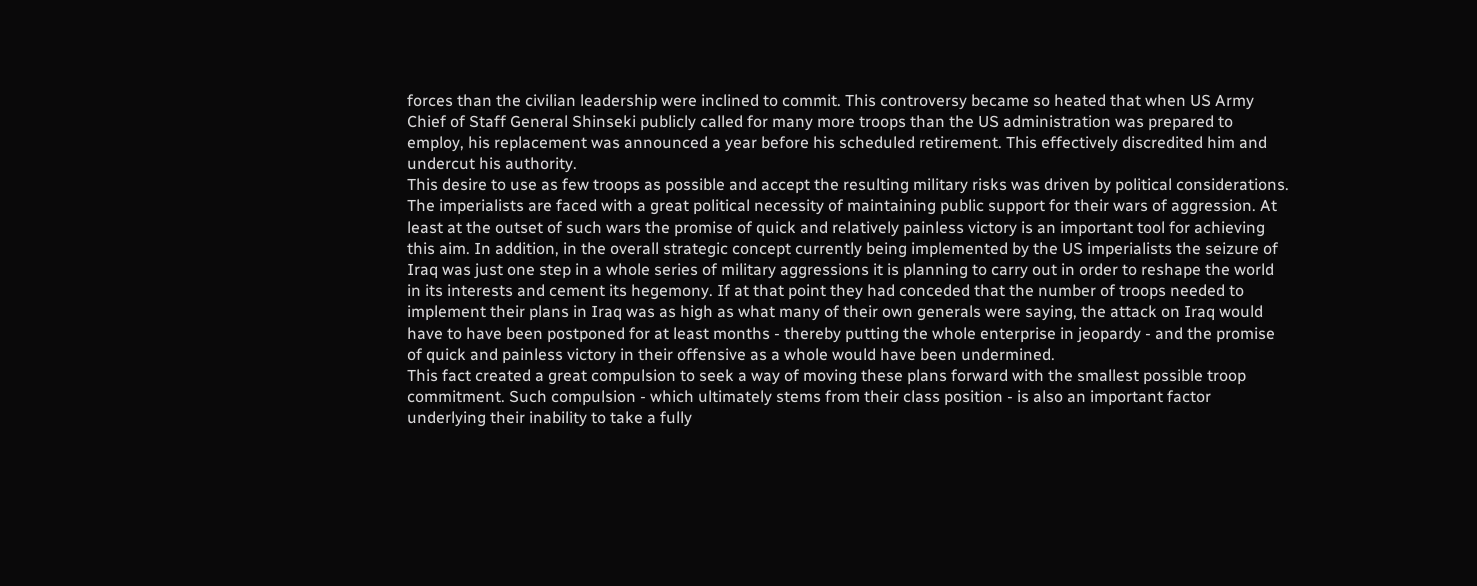forces than the civilian leadership were inclined to commit. This controversy became so heated that when US Army Chief of Staff General Shinseki publicly called for many more troops than the US administration was prepared to employ, his replacement was announced a year before his scheduled retirement. This effectively discredited him and undercut his authority.
This desire to use as few troops as possible and accept the resulting military risks was driven by political considerations. The imperialists are faced with a great political necessity of maintaining public support for their wars of aggression. At least at the outset of such wars the promise of quick and relatively painless victory is an important tool for achieving this aim. In addition, in the overall strategic concept currently being implemented by the US imperialists the seizure of Iraq was just one step in a whole series of military aggressions it is planning to carry out in order to reshape the world in its interests and cement its hegemony. If at that point they had conceded that the number of troops needed to implement their plans in Iraq was as high as what many of their own generals were saying, the attack on Iraq would have to have been postponed for at least months - thereby putting the whole enterprise in jeopardy - and the promise of quick and painless victory in their offensive as a whole would have been undermined.
This fact created a great compulsion to seek a way of moving these plans forward with the smallest possible troop commitment. Such compulsion - which ultimately stems from their class position - is also an important factor underlying their inability to take a fully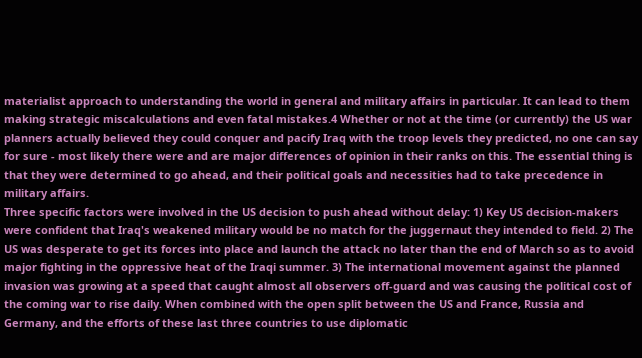materialist approach to understanding the world in general and military affairs in particular. It can lead to them making strategic miscalculations and even fatal mistakes.4 Whether or not at the time (or currently) the US war planners actually believed they could conquer and pacify Iraq with the troop levels they predicted, no one can say for sure - most likely there were and are major differences of opinion in their ranks on this. The essential thing is that they were determined to go ahead, and their political goals and necessities had to take precedence in military affairs.
Three specific factors were involved in the US decision to push ahead without delay: 1) Key US decision-makers were confident that Iraq's weakened military would be no match for the juggernaut they intended to field. 2) The US was desperate to get its forces into place and launch the attack no later than the end of March so as to avoid major fighting in the oppressive heat of the Iraqi summer. 3) The international movement against the planned invasion was growing at a speed that caught almost all observers off-guard and was causing the political cost of the coming war to rise daily. When combined with the open split between the US and France, Russia and Germany, and the efforts of these last three countries to use diplomatic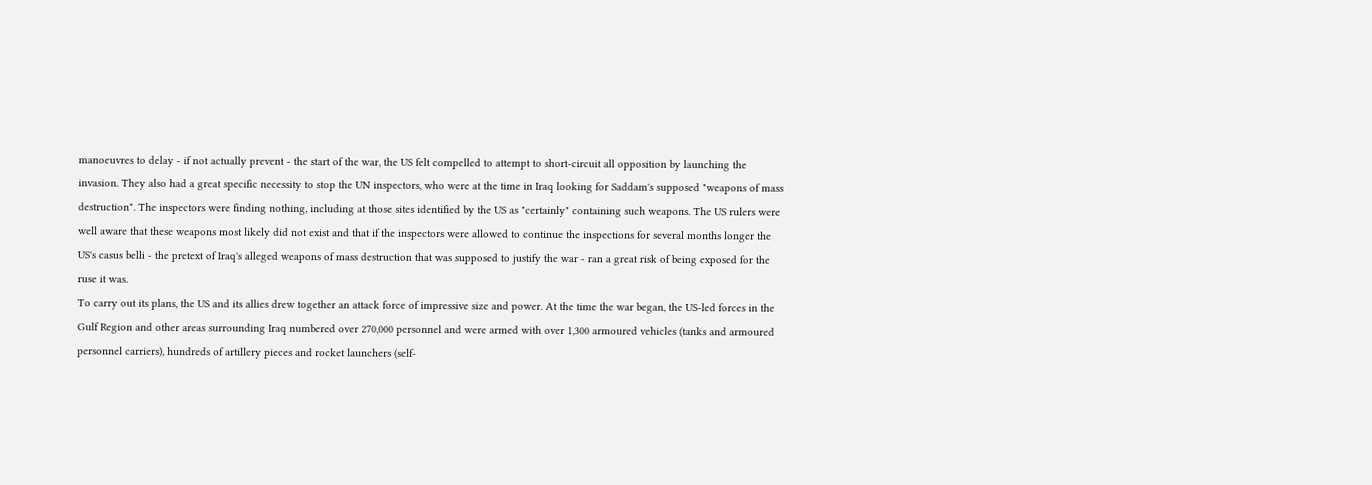manoeuvres to delay - if not actually prevent - the start of the war, the US felt compelled to attempt to short-circuit all opposition by launching the invasion. They also had a great specific necessity to stop the UN inspectors, who were at the time in Iraq looking for Saddam's supposed "weapons of mass destruction". The inspectors were finding nothing, including at those sites identified by the US as "certainly" containing such weapons. The US rulers were well aware that these weapons most likely did not exist and that if the inspectors were allowed to continue the inspections for several months longer the US's casus belli - the pretext of Iraq's alleged weapons of mass destruction that was supposed to justify the war - ran a great risk of being exposed for the ruse it was.
To carry out its plans, the US and its allies drew together an attack force of impressive size and power. At the time the war began, the US-led forces in the Gulf Region and other areas surrounding Iraq numbered over 270,000 personnel and were armed with over 1,300 armoured vehicles (tanks and armoured personnel carriers), hundreds of artillery pieces and rocket launchers (self-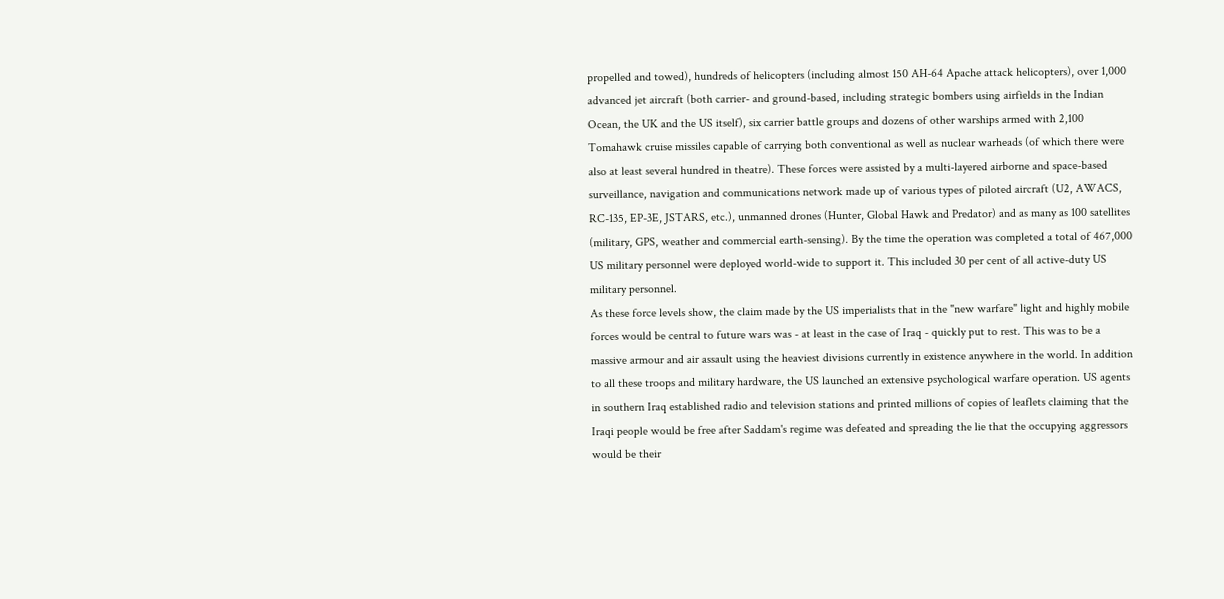propelled and towed), hundreds of helicopters (including almost 150 AH-64 Apache attack helicopters), over 1,000 advanced jet aircraft (both carrier- and ground-based, including strategic bombers using airfields in the Indian Ocean, the UK and the US itself), six carrier battle groups and dozens of other warships armed with 2,100 Tomahawk cruise missiles capable of carrying both conventional as well as nuclear warheads (of which there were also at least several hundred in theatre). These forces were assisted by a multi-layered airborne and space-based surveillance, navigation and communications network made up of various types of piloted aircraft (U2, AWACS, RC-135, EP-3E, JSTARS, etc.), unmanned drones (Hunter, Global Hawk and Predator) and as many as 100 satellites (military, GPS, weather and commercial earth-sensing). By the time the operation was completed a total of 467,000 US military personnel were deployed world-wide to support it. This included 30 per cent of all active-duty US military personnel.
As these force levels show, the claim made by the US imperialists that in the "new warfare" light and highly mobile forces would be central to future wars was - at least in the case of Iraq - quickly put to rest. This was to be a massive armour and air assault using the heaviest divisions currently in existence anywhere in the world. In addition to all these troops and military hardware, the US launched an extensive psychological warfare operation. US agents in southern Iraq established radio and television stations and printed millions of copies of leaflets claiming that the Iraqi people would be free after Saddam's regime was defeated and spreading the lie that the occupying aggressors would be their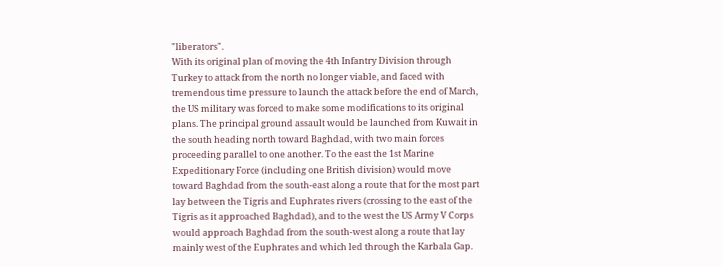"liberators".
With its original plan of moving the 4th Infantry Division through Turkey to attack from the north no longer viable, and faced with tremendous time pressure to launch the attack before the end of March, the US military was forced to make some modifications to its original plans. The principal ground assault would be launched from Kuwait in the south heading north toward Baghdad, with two main forces proceeding parallel to one another. To the east the 1st Marine Expeditionary Force (including one British division) would move toward Baghdad from the south-east along a route that for the most part lay between the Tigris and Euphrates rivers (crossing to the east of the Tigris as it approached Baghdad), and to the west the US Army V Corps would approach Baghdad from the south-west along a route that lay mainly west of the Euphrates and which led through the Karbala Gap.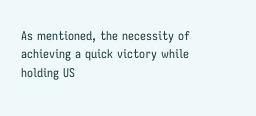As mentioned, the necessity of achieving a quick victory while holding US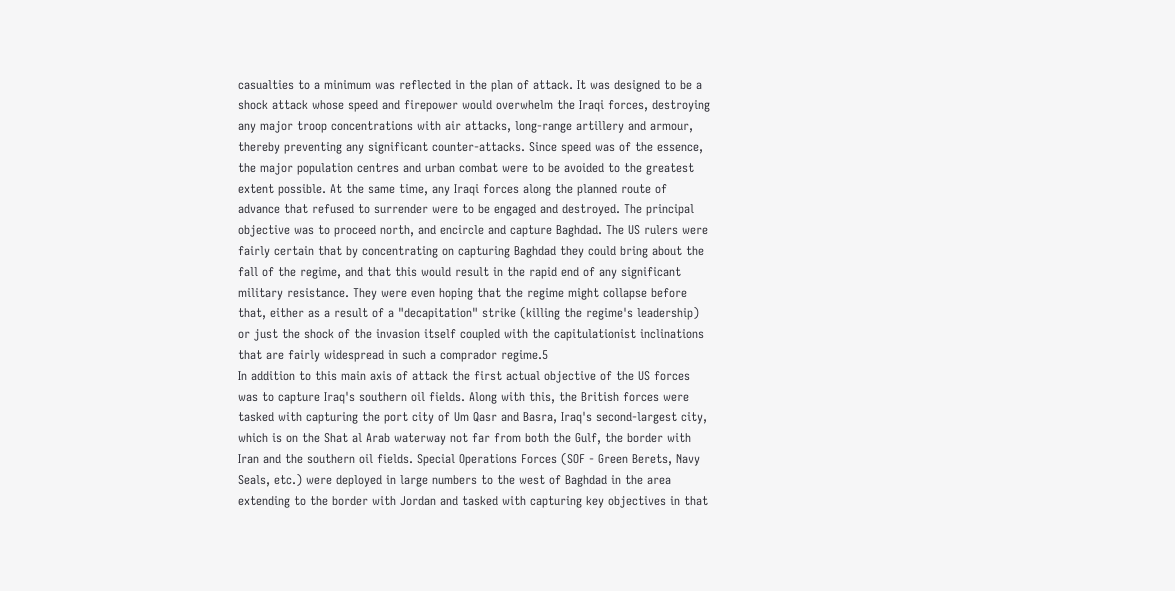casualties to a minimum was reflected in the plan of attack. It was designed to be a shock attack whose speed and firepower would overwhelm the Iraqi forces, destroying any major troop concentrations with air attacks, long-range artillery and armour, thereby preventing any significant counter-attacks. Since speed was of the essence, the major population centres and urban combat were to be avoided to the greatest extent possible. At the same time, any Iraqi forces along the planned route of advance that refused to surrender were to be engaged and destroyed. The principal objective was to proceed north, and encircle and capture Baghdad. The US rulers were fairly certain that by concentrating on capturing Baghdad they could bring about the fall of the regime, and that this would result in the rapid end of any significant military resistance. They were even hoping that the regime might collapse before that, either as a result of a "decapitation" strike (killing the regime's leadership) or just the shock of the invasion itself coupled with the capitulationist inclinations that are fairly widespread in such a comprador regime.5
In addition to this main axis of attack the first actual objective of the US forces was to capture Iraq's southern oil fields. Along with this, the British forces were tasked with capturing the port city of Um Qasr and Basra, Iraq's second-largest city, which is on the Shat al Arab waterway not far from both the Gulf, the border with Iran and the southern oil fields. Special Operations Forces (SOF - Green Berets, Navy Seals, etc.) were deployed in large numbers to the west of Baghdad in the area extending to the border with Jordan and tasked with capturing key objectives in that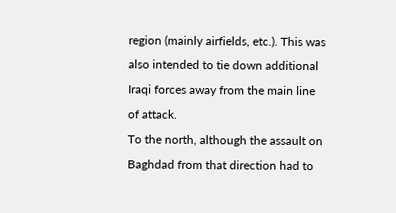region (mainly airfields, etc.). This was also intended to tie down additional Iraqi forces away from the main line of attack.
To the north, although the assault on Baghdad from that direction had to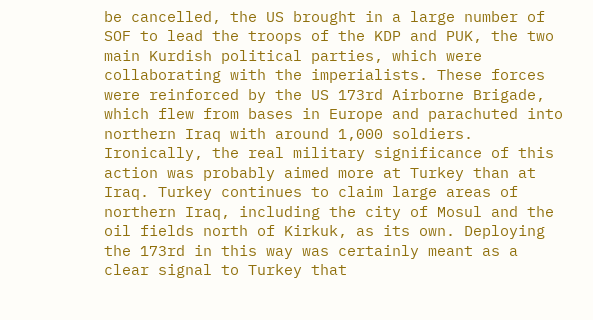be cancelled, the US brought in a large number of SOF to lead the troops of the KDP and PUK, the two main Kurdish political parties, which were collaborating with the imperialists. These forces were reinforced by the US 173rd Airborne Brigade, which flew from bases in Europe and parachuted into northern Iraq with around 1,000 soldiers. Ironically, the real military significance of this action was probably aimed more at Turkey than at Iraq. Turkey continues to claim large areas of northern Iraq, including the city of Mosul and the oil fields north of Kirkuk, as its own. Deploying the 173rd in this way was certainly meant as a clear signal to Turkey that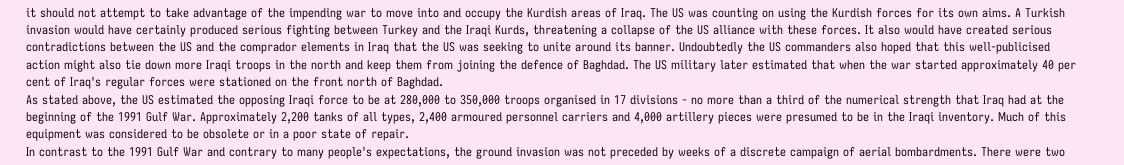it should not attempt to take advantage of the impending war to move into and occupy the Kurdish areas of Iraq. The US was counting on using the Kurdish forces for its own aims. A Turkish invasion would have certainly produced serious fighting between Turkey and the Iraqi Kurds, threatening a collapse of the US alliance with these forces. It also would have created serious contradictions between the US and the comprador elements in Iraq that the US was seeking to unite around its banner. Undoubtedly the US commanders also hoped that this well-publicised action might also tie down more Iraqi troops in the north and keep them from joining the defence of Baghdad. The US military later estimated that when the war started approximately 40 per cent of Iraq's regular forces were stationed on the front north of Baghdad.
As stated above, the US estimated the opposing Iraqi force to be at 280,000 to 350,000 troops organised in 17 divisions - no more than a third of the numerical strength that Iraq had at the beginning of the 1991 Gulf War. Approximately 2,200 tanks of all types, 2,400 armoured personnel carriers and 4,000 artillery pieces were presumed to be in the Iraqi inventory. Much of this equipment was considered to be obsolete or in a poor state of repair.
In contrast to the 1991 Gulf War and contrary to many people's expectations, the ground invasion was not preceded by weeks of a discrete campaign of aerial bombardments. There were two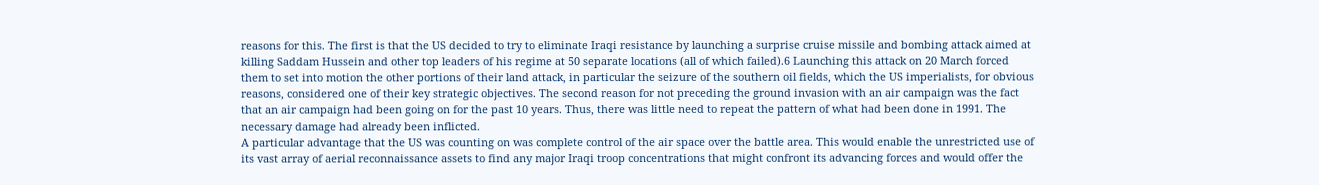reasons for this. The first is that the US decided to try to eliminate Iraqi resistance by launching a surprise cruise missile and bombing attack aimed at killing Saddam Hussein and other top leaders of his regime at 50 separate locations (all of which failed).6 Launching this attack on 20 March forced them to set into motion the other portions of their land attack, in particular the seizure of the southern oil fields, which the US imperialists, for obvious reasons, considered one of their key strategic objectives. The second reason for not preceding the ground invasion with an air campaign was the fact that an air campaign had been going on for the past 10 years. Thus, there was little need to repeat the pattern of what had been done in 1991. The necessary damage had already been inflicted.
A particular advantage that the US was counting on was complete control of the air space over the battle area. This would enable the unrestricted use of its vast array of aerial reconnaissance assets to find any major Iraqi troop concentrations that might confront its advancing forces and would offer the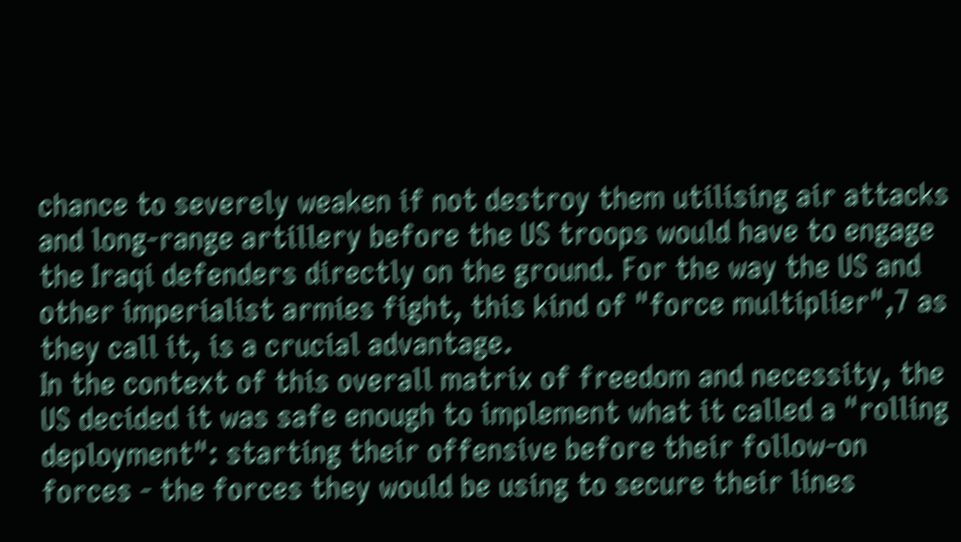chance to severely weaken if not destroy them utilising air attacks and long-range artillery before the US troops would have to engage the Iraqi defenders directly on the ground. For the way the US and other imperialist armies fight, this kind of "force multiplier",7 as they call it, is a crucial advantage.
In the context of this overall matrix of freedom and necessity, the US decided it was safe enough to implement what it called a "rolling deployment": starting their offensive before their follow-on forces - the forces they would be using to secure their lines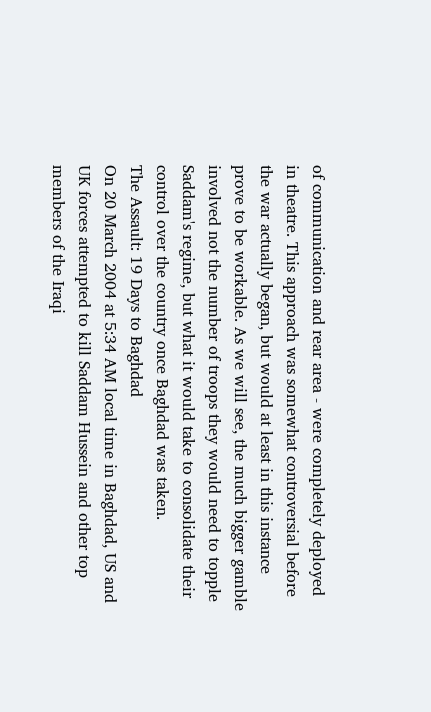of communication and rear area - were completely deployed in theatre. This approach was somewhat controversial before the war actually began, but would at least in this instance prove to be workable. As we will see, the much bigger gamble involved not the number of troops they would need to topple Saddam's regime, but what it would take to consolidate their control over the country once Baghdad was taken.
The Assault: 19 Days to Baghdad
On 20 March 2004 at 5:34 AM local time in Baghdad, US and UK forces attempted to kill Saddam Hussein and other top members of the Iraqi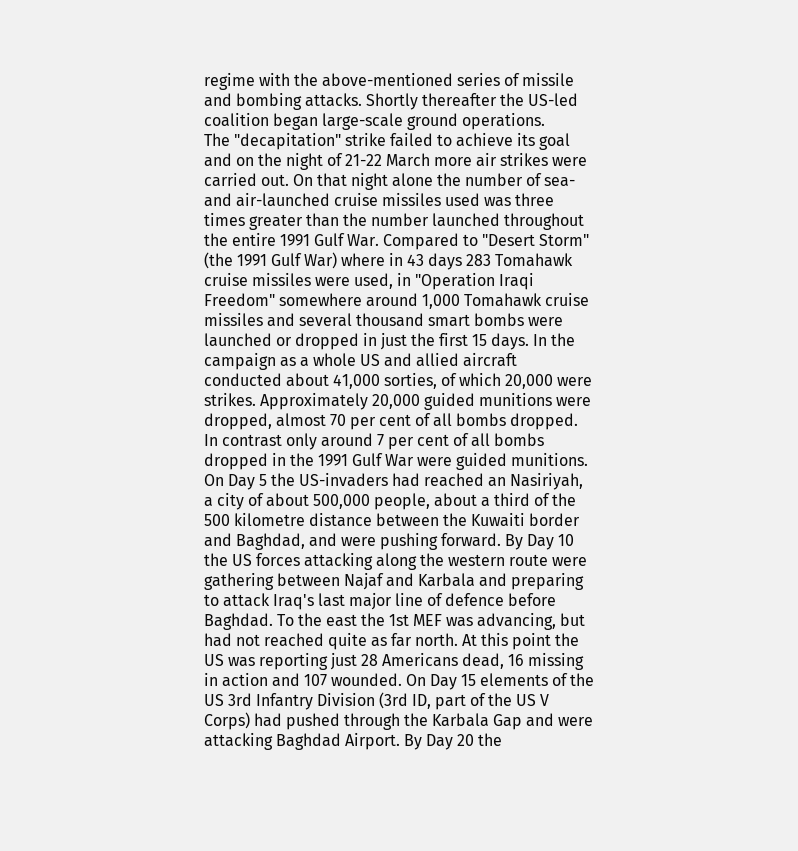regime with the above-mentioned series of missile and bombing attacks. Shortly thereafter the US-led coalition began large-scale ground operations.
The "decapitation" strike failed to achieve its goal and on the night of 21-22 March more air strikes were carried out. On that night alone the number of sea- and air-launched cruise missiles used was three times greater than the number launched throughout the entire 1991 Gulf War. Compared to "Desert Storm" (the 1991 Gulf War) where in 43 days 283 Tomahawk cruise missiles were used, in "Operation Iraqi Freedom" somewhere around 1,000 Tomahawk cruise missiles and several thousand smart bombs were launched or dropped in just the first 15 days. In the campaign as a whole US and allied aircraft conducted about 41,000 sorties, of which 20,000 were strikes. Approximately 20,000 guided munitions were dropped, almost 70 per cent of all bombs dropped. In contrast only around 7 per cent of all bombs dropped in the 1991 Gulf War were guided munitions.
On Day 5 the US-invaders had reached an Nasiriyah, a city of about 500,000 people, about a third of the 500 kilometre distance between the Kuwaiti border and Baghdad, and were pushing forward. By Day 10 the US forces attacking along the western route were gathering between Najaf and Karbala and preparing to attack Iraq's last major line of defence before Baghdad. To the east the 1st MEF was advancing, but had not reached quite as far north. At this point the US was reporting just 28 Americans dead, 16 missing in action and 107 wounded. On Day 15 elements of the US 3rd Infantry Division (3rd ID, part of the US V Corps) had pushed through the Karbala Gap and were attacking Baghdad Airport. By Day 20 the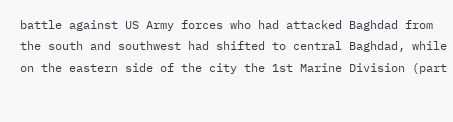battle against US Army forces who had attacked Baghdad from the south and southwest had shifted to central Baghdad, while on the eastern side of the city the 1st Marine Division (part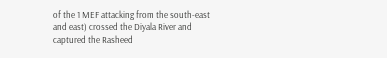of the 1 MEF attacking from the south-east and east) crossed the Diyala River and captured the Rasheed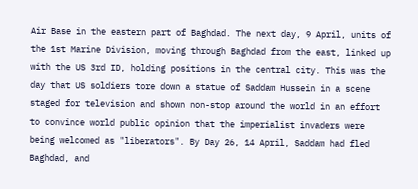Air Base in the eastern part of Baghdad. The next day, 9 April, units of the 1st Marine Division, moving through Baghdad from the east, linked up with the US 3rd ID, holding positions in the central city. This was the day that US soldiers tore down a statue of Saddam Hussein in a scene staged for television and shown non-stop around the world in an effort to convince world public opinion that the imperialist invaders were being welcomed as "liberators". By Day 26, 14 April, Saddam had fled Baghdad, and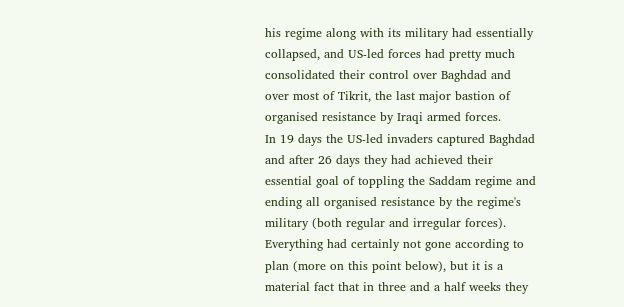his regime along with its military had essentially collapsed, and US-led forces had pretty much consolidated their control over Baghdad and over most of Tikrit, the last major bastion of organised resistance by Iraqi armed forces.
In 19 days the US-led invaders captured Baghdad and after 26 days they had achieved their essential goal of toppling the Saddam regime and ending all organised resistance by the regime's military (both regular and irregular forces). Everything had certainly not gone according to plan (more on this point below), but it is a material fact that in three and a half weeks they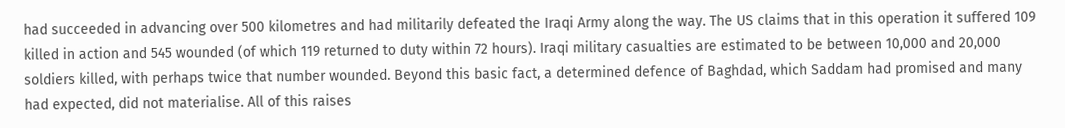had succeeded in advancing over 500 kilometres and had militarily defeated the Iraqi Army along the way. The US claims that in this operation it suffered 109 killed in action and 545 wounded (of which 119 returned to duty within 72 hours). Iraqi military casualties are estimated to be between 10,000 and 20,000 soldiers killed, with perhaps twice that number wounded. Beyond this basic fact, a determined defence of Baghdad, which Saddam had promised and many had expected, did not materialise. All of this raises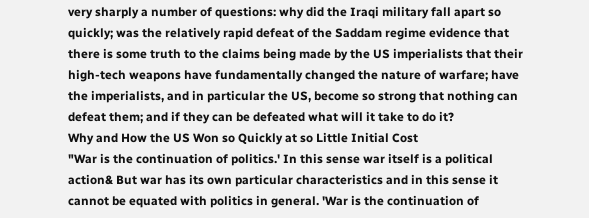very sharply a number of questions: why did the Iraqi military fall apart so quickly; was the relatively rapid defeat of the Saddam regime evidence that there is some truth to the claims being made by the US imperialists that their high-tech weapons have fundamentally changed the nature of warfare; have the imperialists, and in particular the US, become so strong that nothing can defeat them; and if they can be defeated what will it take to do it?
Why and How the US Won so Quickly at so Little Initial Cost
"War is the continuation of politics.' In this sense war itself is a political action& But war has its own particular characteristics and in this sense it cannot be equated with politics in general. 'War is the continuation of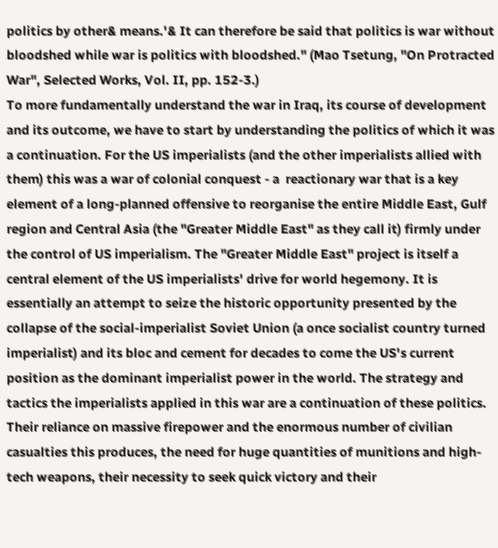politics by other& means.'& It can therefore be said that politics is war without bloodshed while war is politics with bloodshed." (Mao Tsetung, "On Protracted War", Selected Works, Vol. II, pp. 152-3.)
To more fundamentally understand the war in Iraq, its course of development and its outcome, we have to start by understanding the politics of which it was a continuation. For the US imperialists (and the other imperialists allied with them) this was a war of colonial conquest - a  reactionary war that is a key element of a long-planned offensive to reorganise the entire Middle East, Gulf region and Central Asia (the "Greater Middle East" as they call it) firmly under the control of US imperialism. The "Greater Middle East" project is itself a central element of the US imperialists' drive for world hegemony. It is essentially an attempt to seize the historic opportunity presented by the collapse of the social-imperialist Soviet Union (a once socialist country turned imperialist) and its bloc and cement for decades to come the US's current position as the dominant imperialist power in the world. The strategy and tactics the imperialists applied in this war are a continuation of these politics. Their reliance on massive firepower and the enormous number of civilian casualties this produces, the need for huge quantities of munitions and high-tech weapons, their necessity to seek quick victory and their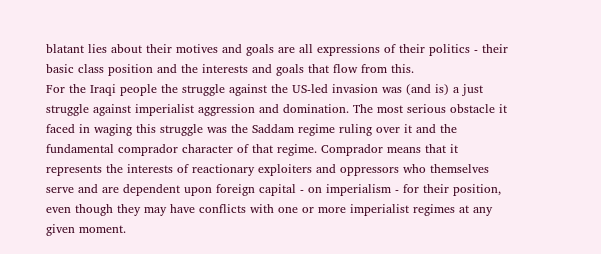blatant lies about their motives and goals are all expressions of their politics - their basic class position and the interests and goals that flow from this.
For the Iraqi people the struggle against the US-led invasion was (and is) a just struggle against imperialist aggression and domination. The most serious obstacle it faced in waging this struggle was the Saddam regime ruling over it and the fundamental comprador character of that regime. Comprador means that it represents the interests of reactionary exploiters and oppressors who themselves serve and are dependent upon foreign capital - on imperialism - for their position, even though they may have conflicts with one or more imperialist regimes at any given moment.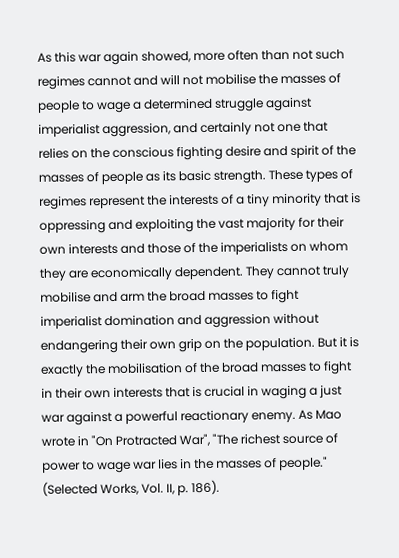As this war again showed, more often than not such regimes cannot and will not mobilise the masses of people to wage a determined struggle against imperialist aggression, and certainly not one that relies on the conscious fighting desire and spirit of the masses of people as its basic strength. These types of regimes represent the interests of a tiny minority that is oppressing and exploiting the vast majority for their own interests and those of the imperialists on whom they are economically dependent. They cannot truly mobilise and arm the broad masses to fight imperialist domination and aggression without endangering their own grip on the population. But it is exactly the mobilisation of the broad masses to fight in their own interests that is crucial in waging a just war against a powerful reactionary enemy. As Mao wrote in "On Protracted War", "The richest source of power to wage war lies in the masses of people." (Selected Works, Vol. II, p. 186).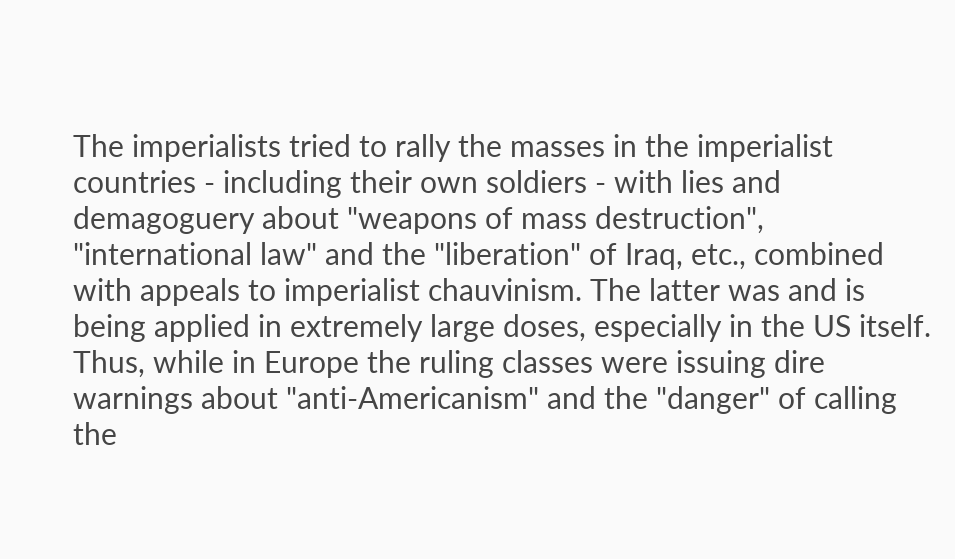The imperialists tried to rally the masses in the imperialist countries - including their own soldiers - with lies and demagoguery about "weapons of mass destruction", "international law" and the "liberation" of Iraq, etc., combined with appeals to imperialist chauvinism. The latter was and is being applied in extremely large doses, especially in the US itself. Thus, while in Europe the ruling classes were issuing dire warnings about "anti-Americanism" and the "danger" of calling the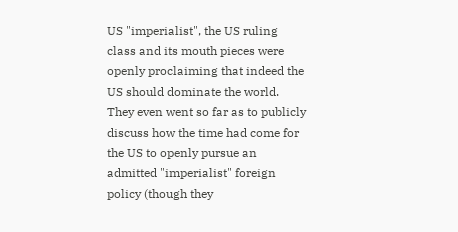US "imperialist", the US ruling class and its mouth pieces were openly proclaiming that indeed the US should dominate the world. They even went so far as to publicly discuss how the time had come for the US to openly pursue an admitted "imperialist" foreign policy (though they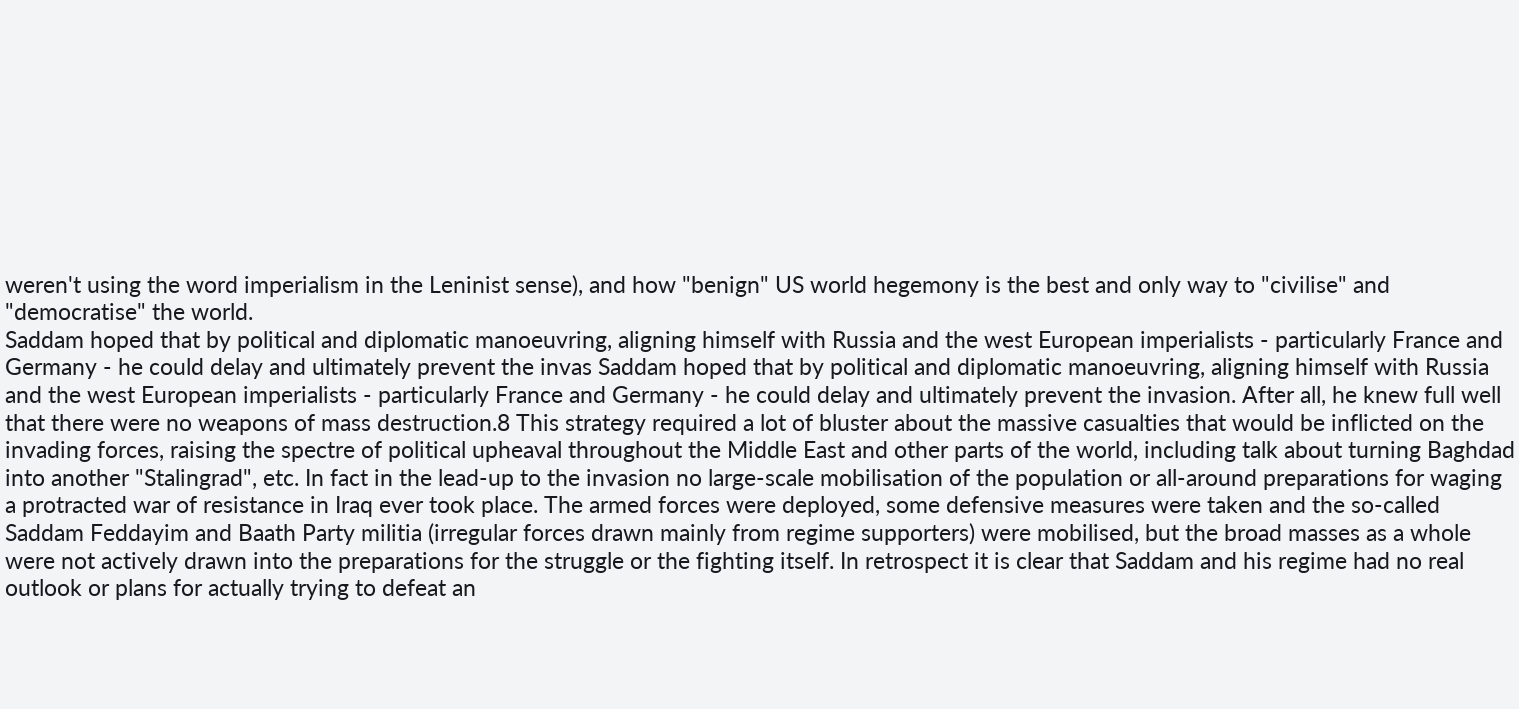weren't using the word imperialism in the Leninist sense), and how "benign" US world hegemony is the best and only way to "civilise" and "democratise" the world.
Saddam hoped that by political and diplomatic manoeuvring, aligning himself with Russia and the west European imperialists - particularly France and Germany - he could delay and ultimately prevent the invas Saddam hoped that by political and diplomatic manoeuvring, aligning himself with Russia and the west European imperialists - particularly France and Germany - he could delay and ultimately prevent the invasion. After all, he knew full well that there were no weapons of mass destruction.8 This strategy required a lot of bluster about the massive casualties that would be inflicted on the invading forces, raising the spectre of political upheaval throughout the Middle East and other parts of the world, including talk about turning Baghdad into another "Stalingrad", etc. In fact in the lead-up to the invasion no large-scale mobilisation of the population or all-around preparations for waging a protracted war of resistance in Iraq ever took place. The armed forces were deployed, some defensive measures were taken and the so-called Saddam Feddayim and Baath Party militia (irregular forces drawn mainly from regime supporters) were mobilised, but the broad masses as a whole were not actively drawn into the preparations for the struggle or the fighting itself. In retrospect it is clear that Saddam and his regime had no real outlook or plans for actually trying to defeat an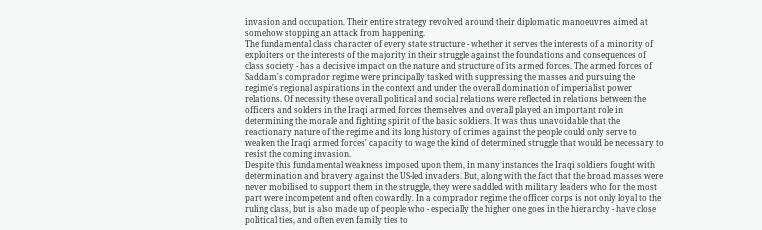invasion and occupation. Their entire strategy revolved around their diplomatic manoeuvres aimed at somehow stopping an attack from happening.
The fundamental class character of every state structure - whether it serves the interests of a minority of exploiters or the interests of the majority in their struggle against the foundations and consequences of class society - has a decisive impact on the nature and structure of its armed forces. The armed forces of Saddam's comprador regime were principally tasked with suppressing the masses and pursuing the regime's regional aspirations in the context and under the overall domination of imperialist power relations. Of necessity these overall political and social relations were reflected in relations between the officers and solders in the Iraqi armed forces themselves and overall played an important role in determining the morale and fighting spirit of the basic soldiers. It was thus unavoidable that the reactionary nature of the regime and its long history of crimes against the people could only serve to weaken the Iraqi armed forces' capacity to wage the kind of determined struggle that would be necessary to resist the coming invasion.
Despite this fundamental weakness imposed upon them, in many instances the Iraqi soldiers fought with determination and bravery against the US-led invaders. But, along with the fact that the broad masses were never mobilised to support them in the struggle, they were saddled with military leaders who for the most part were incompetent and often cowardly. In a comprador regime the officer corps is not only loyal to the ruling class, but is also made up of people who - especially the higher one goes in the hierarchy - have close political ties, and often even family ties to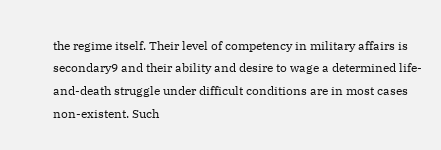the regime itself. Their level of competency in military affairs is secondary9 and their ability and desire to wage a determined life-and-death struggle under difficult conditions are in most cases non-existent. Such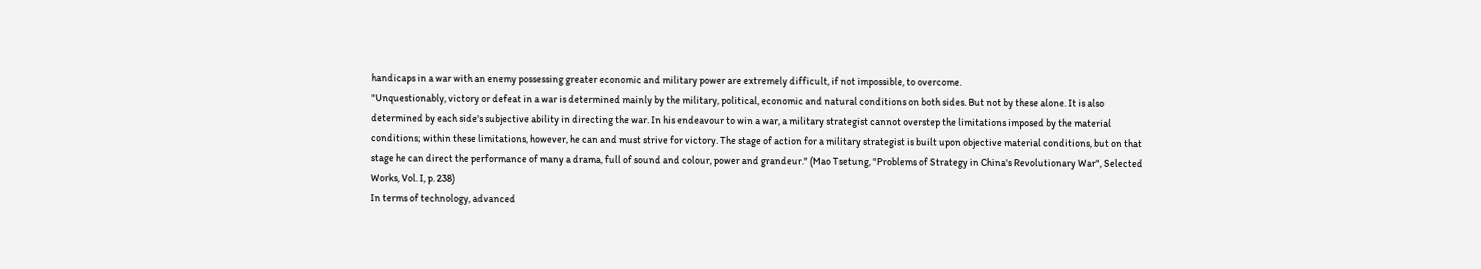handicaps in a war with an enemy possessing greater economic and military power are extremely difficult, if not impossible, to overcome.
"Unquestionably, victory or defeat in a war is determined mainly by the military, political, economic and natural conditions on both sides. But not by these alone. It is also determined by each side's subjective ability in directing the war. In his endeavour to win a war, a military strategist cannot overstep the limitations imposed by the material conditions; within these limitations, however, he can and must strive for victory. The stage of action for a military strategist is built upon objective material conditions, but on that stage he can direct the performance of many a drama, full of sound and colour, power and grandeur." (Mao Tsetung, "Problems of Strategy in China's Revolutionary War", Selected Works, Vol. I, p. 238)
In terms of technology, advanced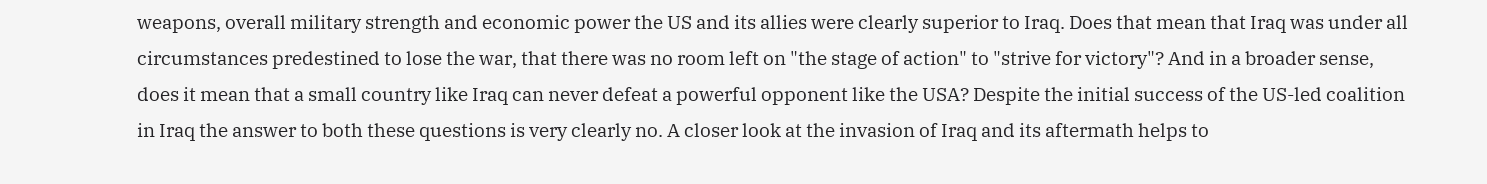weapons, overall military strength and economic power the US and its allies were clearly superior to Iraq. Does that mean that Iraq was under all circumstances predestined to lose the war, that there was no room left on "the stage of action" to "strive for victory"? And in a broader sense, does it mean that a small country like Iraq can never defeat a powerful opponent like the USA? Despite the initial success of the US-led coalition in Iraq the answer to both these questions is very clearly no. A closer look at the invasion of Iraq and its aftermath helps to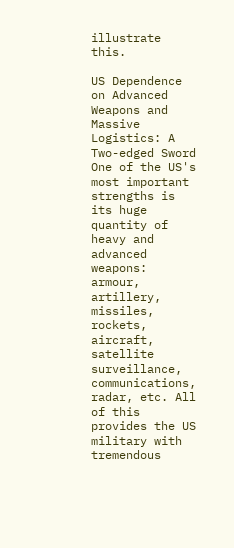illustrate this.

US Dependence on Advanced Weapons and Massive Logistics: A Two-edged Sword
One of the US's most important strengths is its huge quantity of heavy and advanced weapons: armour, artillery, missiles, rockets, aircraft, satellite surveillance, communications, radar, etc. All of this provides the US military with tremendous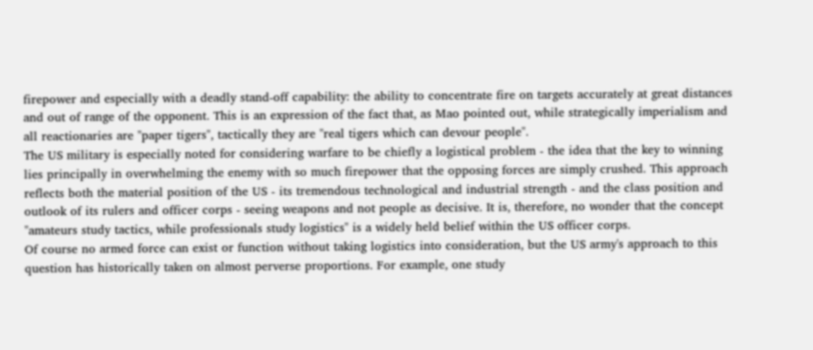firepower and especially with a deadly stand-off capability: the ability to concentrate fire on targets accurately at great distances and out of range of the opponent. This is an expression of the fact that, as Mao pointed out, while strategically imperialism and all reactionaries are "paper tigers", tactically they are "real tigers which can devour people".
The US military is especially noted for considering warfare to be chiefly a logistical problem - the idea that the key to winning lies principally in overwhelming the enemy with so much firepower that the opposing forces are simply crushed. This approach reflects both the material position of the US - its tremendous technological and industrial strength - and the class position and outlook of its rulers and officer corps - seeing weapons and not people as decisive. It is, therefore, no wonder that the concept "amateurs study tactics, while professionals study logistics" is a widely held belief within the US officer corps.
Of course no armed force can exist or function without taking logistics into consideration, but the US army's approach to this question has historically taken on almost perverse proportions. For example, one study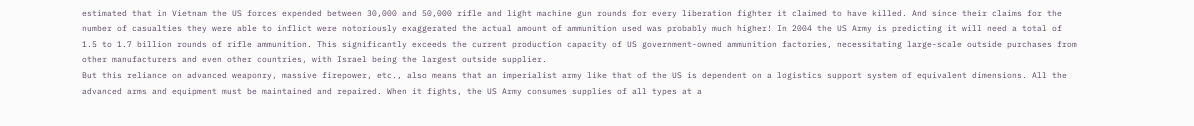estimated that in Vietnam the US forces expended between 30,000 and 50,000 rifle and light machine gun rounds for every liberation fighter it claimed to have killed. And since their claims for the number of casualties they were able to inflict were notoriously exaggerated the actual amount of ammunition used was probably much higher! In 2004 the US Army is predicting it will need a total of 1.5 to 1.7 billion rounds of rifle ammunition. This significantly exceeds the current production capacity of US government-owned ammunition factories, necessitating large-scale outside purchases from other manufacturers and even other countries, with Israel being the largest outside supplier.
But this reliance on advanced weaponry, massive firepower, etc., also means that an imperialist army like that of the US is dependent on a logistics support system of equivalent dimensions. All the advanced arms and equipment must be maintained and repaired. When it fights, the US Army consumes supplies of all types at a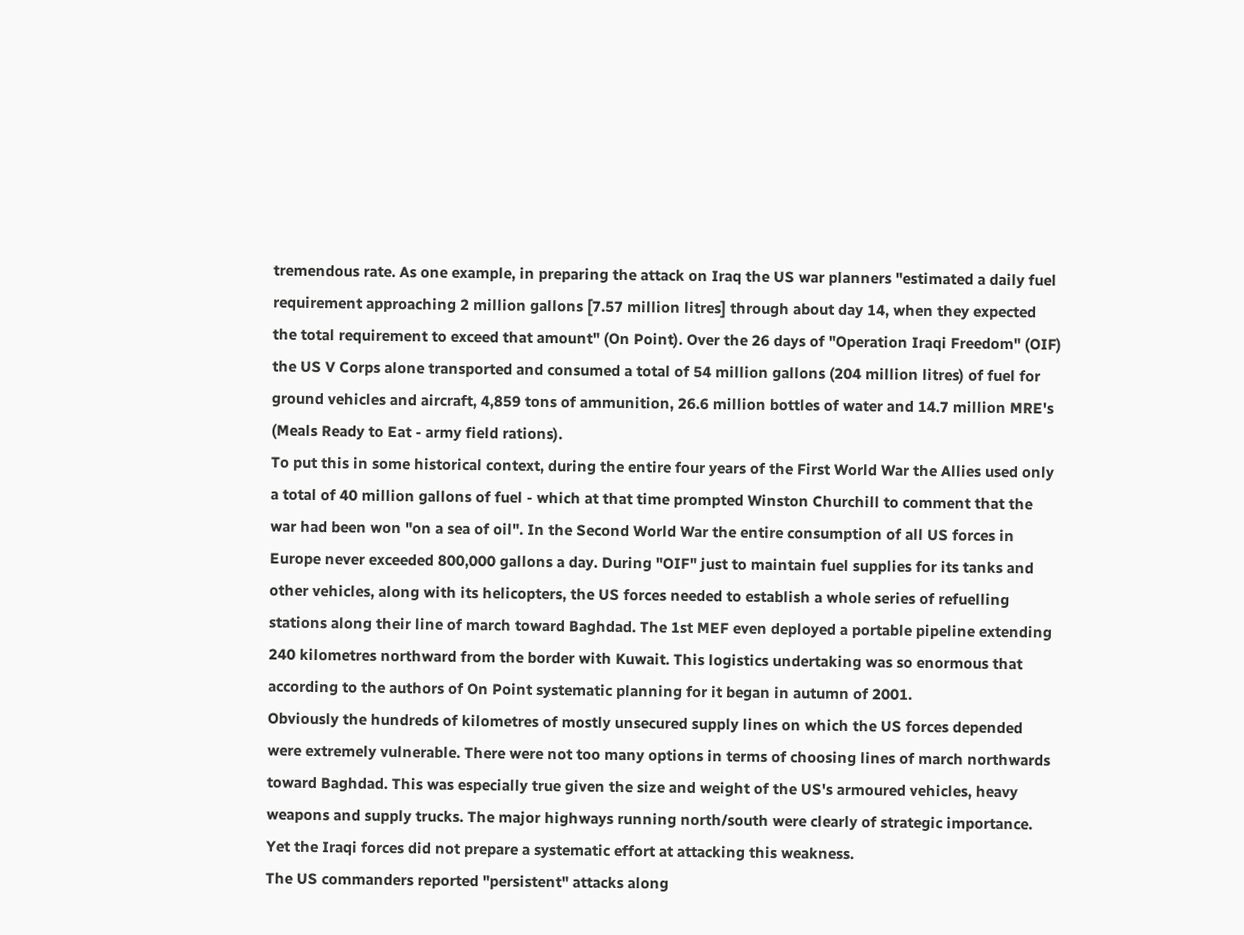tremendous rate. As one example, in preparing the attack on Iraq the US war planners "estimated a daily fuel requirement approaching 2 million gallons [7.57 million litres] through about day 14, when they expected the total requirement to exceed that amount" (On Point). Over the 26 days of "Operation Iraqi Freedom" (OIF) the US V Corps alone transported and consumed a total of 54 million gallons (204 million litres) of fuel for ground vehicles and aircraft, 4,859 tons of ammunition, 26.6 million bottles of water and 14.7 million MRE's (Meals Ready to Eat - army field rations).
To put this in some historical context, during the entire four years of the First World War the Allies used only a total of 40 million gallons of fuel - which at that time prompted Winston Churchill to comment that the war had been won "on a sea of oil". In the Second World War the entire consumption of all US forces in Europe never exceeded 800,000 gallons a day. During "OIF" just to maintain fuel supplies for its tanks and other vehicles, along with its helicopters, the US forces needed to establish a whole series of refuelling stations along their line of march toward Baghdad. The 1st MEF even deployed a portable pipeline extending 240 kilometres northward from the border with Kuwait. This logistics undertaking was so enormous that according to the authors of On Point systematic planning for it began in autumn of 2001.
Obviously the hundreds of kilometres of mostly unsecured supply lines on which the US forces depended were extremely vulnerable. There were not too many options in terms of choosing lines of march northwards toward Baghdad. This was especially true given the size and weight of the US's armoured vehicles, heavy weapons and supply trucks. The major highways running north/south were clearly of strategic importance. Yet the Iraqi forces did not prepare a systematic effort at attacking this weakness.
The US commanders reported "persistent" attacks along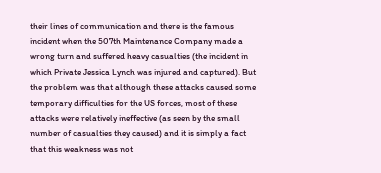their lines of communication and there is the famous incident when the 507th Maintenance Company made a wrong turn and suffered heavy casualties (the incident in which Private Jessica Lynch was injured and captured). But the problem was that although these attacks caused some temporary difficulties for the US forces, most of these attacks were relatively ineffective (as seen by the small number of casualties they caused) and it is simply a fact that this weakness was not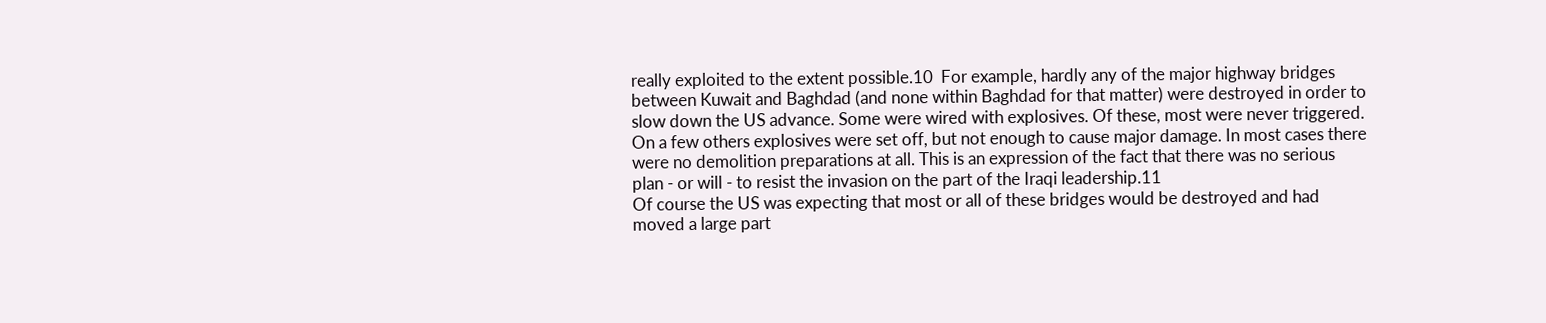really exploited to the extent possible.10  For example, hardly any of the major highway bridges between Kuwait and Baghdad (and none within Baghdad for that matter) were destroyed in order to slow down the US advance. Some were wired with explosives. Of these, most were never triggered. On a few others explosives were set off, but not enough to cause major damage. In most cases there were no demolition preparations at all. This is an expression of the fact that there was no serious plan - or will - to resist the invasion on the part of the Iraqi leadership.11
Of course the US was expecting that most or all of these bridges would be destroyed and had moved a large part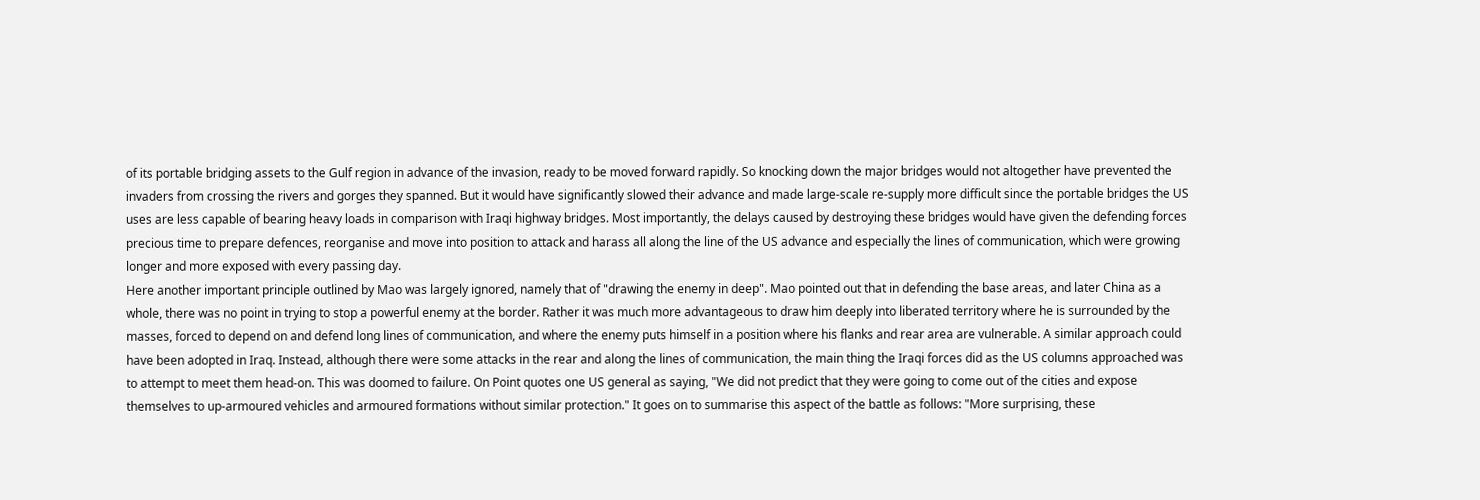of its portable bridging assets to the Gulf region in advance of the invasion, ready to be moved forward rapidly. So knocking down the major bridges would not altogether have prevented the invaders from crossing the rivers and gorges they spanned. But it would have significantly slowed their advance and made large-scale re-supply more difficult since the portable bridges the US uses are less capable of bearing heavy loads in comparison with Iraqi highway bridges. Most importantly, the delays caused by destroying these bridges would have given the defending forces precious time to prepare defences, reorganise and move into position to attack and harass all along the line of the US advance and especially the lines of communication, which were growing longer and more exposed with every passing day.
Here another important principle outlined by Mao was largely ignored, namely that of "drawing the enemy in deep". Mao pointed out that in defending the base areas, and later China as a whole, there was no point in trying to stop a powerful enemy at the border. Rather it was much more advantageous to draw him deeply into liberated territory where he is surrounded by the masses, forced to depend on and defend long lines of communication, and where the enemy puts himself in a position where his flanks and rear area are vulnerable. A similar approach could have been adopted in Iraq. Instead, although there were some attacks in the rear and along the lines of communication, the main thing the Iraqi forces did as the US columns approached was to attempt to meet them head-on. This was doomed to failure. On Point quotes one US general as saying, "We did not predict that they were going to come out of the cities and expose themselves to up-armoured vehicles and armoured formations without similar protection." It goes on to summarise this aspect of the battle as follows: "More surprising, these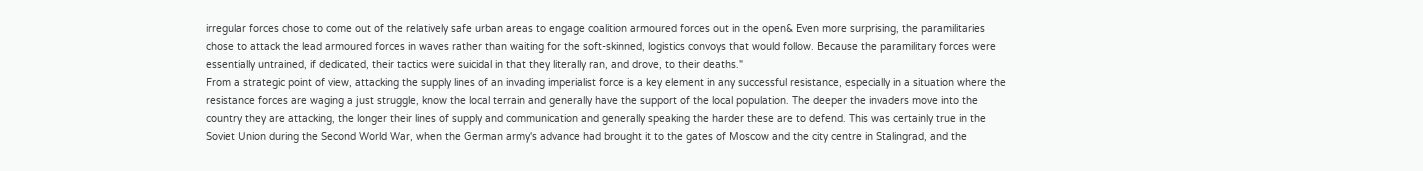irregular forces chose to come out of the relatively safe urban areas to engage coalition armoured forces out in the open& Even more surprising, the paramilitaries chose to attack the lead armoured forces in waves rather than waiting for the soft-skinned, logistics convoys that would follow. Because the paramilitary forces were essentially untrained, if dedicated, their tactics were suicidal in that they literally ran, and drove, to their deaths."
From a strategic point of view, attacking the supply lines of an invading imperialist force is a key element in any successful resistance, especially in a situation where the resistance forces are waging a just struggle, know the local terrain and generally have the support of the local population. The deeper the invaders move into the country they are attacking, the longer their lines of supply and communication and generally speaking the harder these are to defend. This was certainly true in the Soviet Union during the Second World War, when the German army's advance had brought it to the gates of Moscow and the city centre in Stalingrad, and the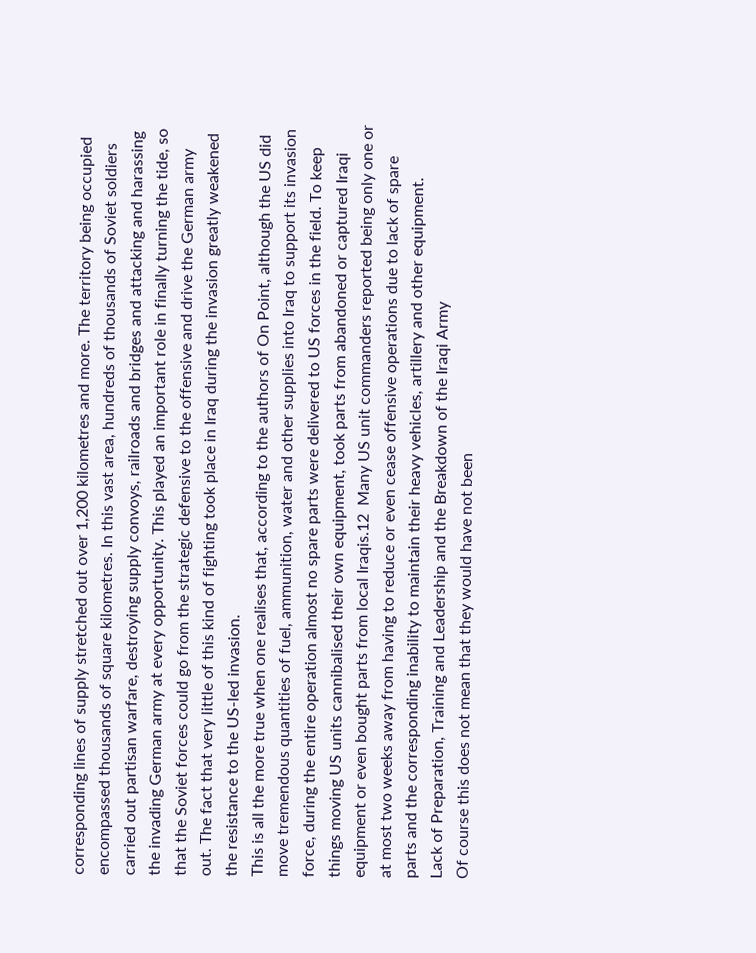corresponding lines of supply stretched out over 1,200 kilometres and more. The territory being occupied encompassed thousands of square kilometres. In this vast area, hundreds of thousands of Soviet soldiers carried out partisan warfare, destroying supply convoys, railroads and bridges and attacking and harassing the invading German army at every opportunity. This played an important role in finally turning the tide, so that the Soviet forces could go from the strategic defensive to the offensive and drive the German army out. The fact that very little of this kind of fighting took place in Iraq during the invasion greatly weakened the resistance to the US-led invasion.
This is all the more true when one realises that, according to the authors of On Point, although the US did move tremendous quantities of fuel, ammunition, water and other supplies into Iraq to support its invasion force, during the entire operation almost no spare parts were delivered to US forces in the field. To keep things moving US units cannibalised their own equipment, took parts from abandoned or captured Iraqi equipment or even bought parts from local Iraqis.12  Many US unit commanders reported being only one or at most two weeks away from having to reduce or even cease offensive operations due to lack of spare parts and the corresponding inability to maintain their heavy vehicles, artillery and other equipment.
Lack of Preparation, Training and Leadership and the Breakdown of the Iraqi Army
Of course this does not mean that they would have not been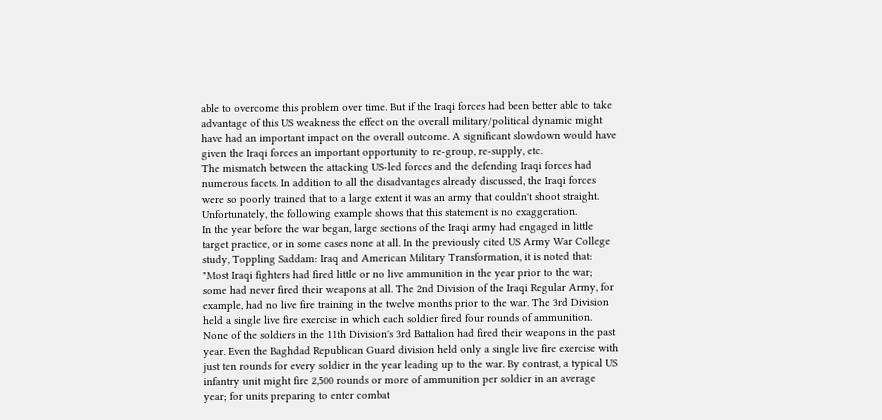able to overcome this problem over time. But if the Iraqi forces had been better able to take advantage of this US weakness the effect on the overall military/political dynamic might have had an important impact on the overall outcome. A significant slowdown would have given the Iraqi forces an important opportunity to re-group, re-supply, etc.
The mismatch between the attacking US-led forces and the defending Iraqi forces had numerous facets. In addition to all the disadvantages already discussed, the Iraqi forces were so poorly trained that to a large extent it was an army that couldn't shoot straight. Unfortunately, the following example shows that this statement is no exaggeration.
In the year before the war began, large sections of the Iraqi army had engaged in little target practice, or in some cases none at all. In the previously cited US Army War College study, Toppling Saddam: Iraq and American Military Transformation, it is noted that:
"Most Iraqi fighters had fired little or no live ammunition in the year prior to the war; some had never fired their weapons at all. The 2nd Division of the Iraqi Regular Army, for example, had no live fire training in the twelve months prior to the war. The 3rd Division held a single live fire exercise in which each soldier fired four rounds of ammunition. None of the soldiers in the 11th Division's 3rd Battalion had fired their weapons in the past year. Even the Baghdad Republican Guard division held only a single live fire exercise with just ten rounds for every soldier in the year leading up to the war. By contrast, a typical US infantry unit might fire 2,500 rounds or more of ammunition per soldier in an average year; for units preparing to enter combat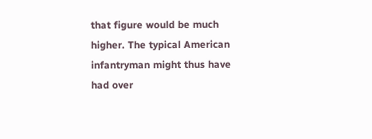that figure would be much higher. The typical American infantryman might thus have had over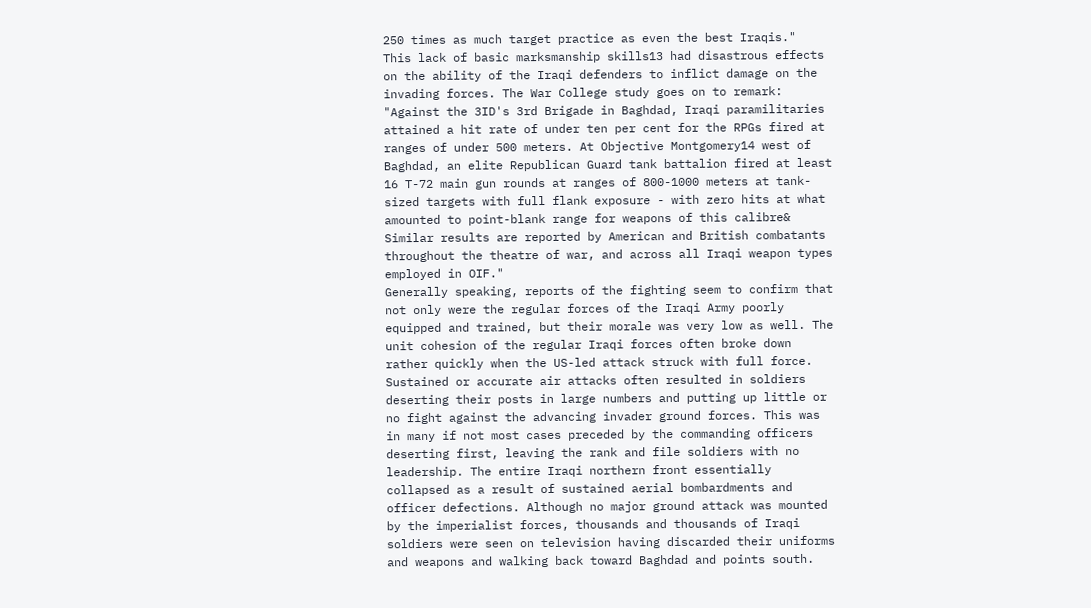250 times as much target practice as even the best Iraqis."
This lack of basic marksmanship skills13 had disastrous effects on the ability of the Iraqi defenders to inflict damage on the invading forces. The War College study goes on to remark:
"Against the 3ID's 3rd Brigade in Baghdad, Iraqi paramilitaries attained a hit rate of under ten per cent for the RPGs fired at ranges of under 500 meters. At Objective Montgomery14 west of Baghdad, an elite Republican Guard tank battalion fired at least 16 T-72 main gun rounds at ranges of 800-1000 meters at tank-sized targets with full flank exposure - with zero hits at what amounted to point-blank range for weapons of this calibre& Similar results are reported by American and British combatants throughout the theatre of war, and across all Iraqi weapon types employed in OIF."
Generally speaking, reports of the fighting seem to confirm that not only were the regular forces of the Iraqi Army poorly equipped and trained, but their morale was very low as well. The unit cohesion of the regular Iraqi forces often broke down rather quickly when the US-led attack struck with full force. Sustained or accurate air attacks often resulted in soldiers deserting their posts in large numbers and putting up little or no fight against the advancing invader ground forces. This was in many if not most cases preceded by the commanding officers deserting first, leaving the rank and file soldiers with no leadership. The entire Iraqi northern front essentially collapsed as a result of sustained aerial bombardments and officer defections. Although no major ground attack was mounted by the imperialist forces, thousands and thousands of Iraqi soldiers were seen on television having discarded their uniforms and weapons and walking back toward Baghdad and points south.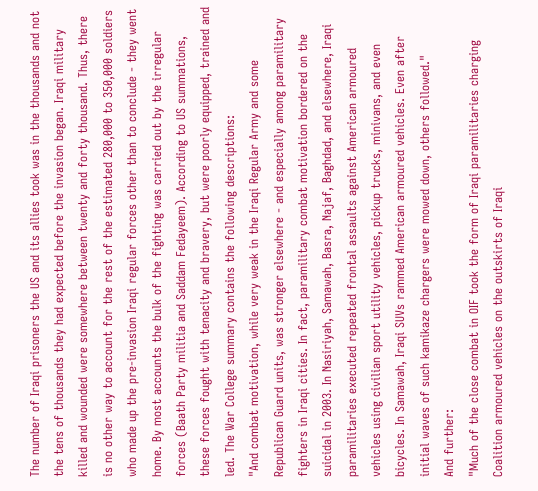The number of Iraqi prisoners the US and its allies took was in the thousands and not the tens of thousands they had expected before the invasion began. Iraqi military killed and wounded were somewhere between twenty and forty thousand. Thus, there is no other way to account for the rest of the estimated 280,000 to 350,000 soldiers who made up the pre-invasion Iraqi regular forces other than to conclude - they went home. By most accounts the bulk of the fighting was carried out by the irregular forces (Baath Party militia and Saddam Fedayeem). According to US summations, these forces fought with tenacity and bravery, but were poorly equipped, trained and led. The War College summary contains the following descriptions:
"And combat motivation, while very weak in the Iraqi Regular Army and some Republican Guard units, was stronger elsewhere - and especially among paramilitary fighters in Iraqi cities. In fact, paramilitary combat motivation bordered on the suicidal in 2003. In Nasiriyah, Samawah, Basra, Najaf, Baghdad, and elsewhere, Iraqi paramilitaries executed repeated frontal assaults against American armoured vehicles using civilian sport utility vehicles, pickup trucks, minivans, and even bicycles. In Samawah, Iraqi SUVs rammed American armoured vehicles. Even after initial waves of such kamikaze chargers were mowed down, others followed."
And further:
"Much of the close combat in OIF took the form of Iraqi paramilitaries charging Coalition armoured vehicles on the outskirts of Iraqi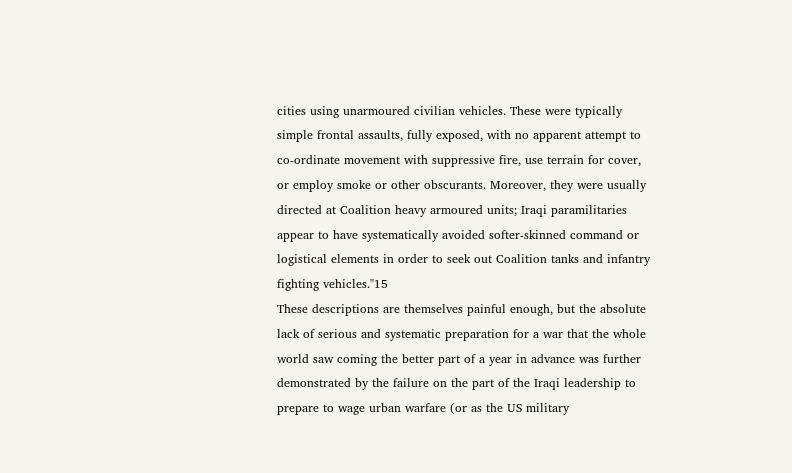cities using unarmoured civilian vehicles. These were typically simple frontal assaults, fully exposed, with no apparent attempt to co-ordinate movement with suppressive fire, use terrain for cover, or employ smoke or other obscurants. Moreover, they were usually directed at Coalition heavy armoured units; Iraqi paramilitaries appear to have systematically avoided softer-skinned command or logistical elements in order to seek out Coalition tanks and infantry fighting vehicles."15
These descriptions are themselves painful enough, but the absolute lack of serious and systematic preparation for a war that the whole world saw coming the better part of a year in advance was further demonstrated by the failure on the part of the Iraqi leadership to prepare to wage urban warfare (or as the US military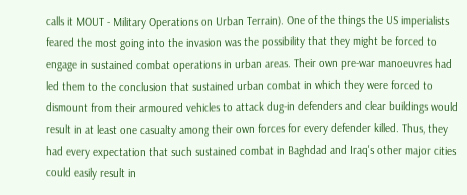calls it MOUT - Military Operations on Urban Terrain). One of the things the US imperialists feared the most going into the invasion was the possibility that they might be forced to engage in sustained combat operations in urban areas. Their own pre-war manoeuvres had led them to the conclusion that sustained urban combat in which they were forced to dismount from their armoured vehicles to attack dug-in defenders and clear buildings would result in at least one casualty among their own forces for every defender killed. Thus, they had every expectation that such sustained combat in Baghdad and Iraq's other major cities could easily result in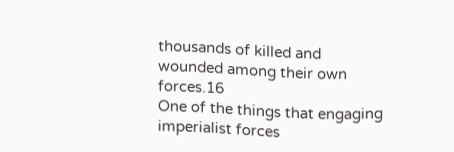thousands of killed and wounded among their own forces.16
One of the things that engaging imperialist forces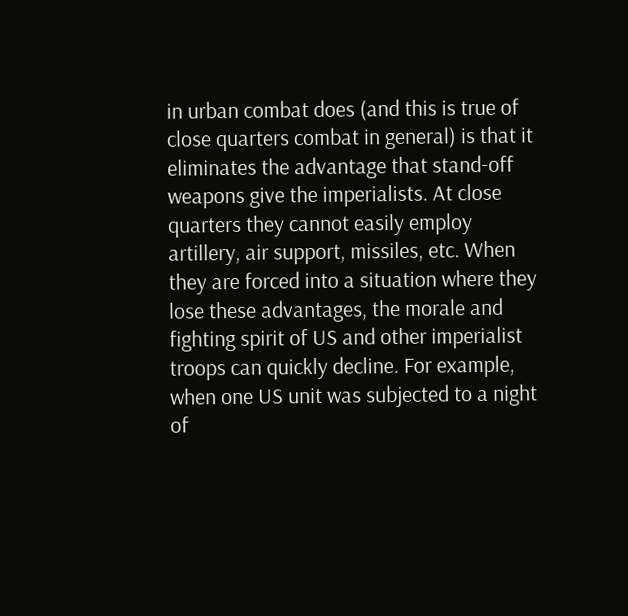in urban combat does (and this is true of close quarters combat in general) is that it eliminates the advantage that stand-off weapons give the imperialists. At close quarters they cannot easily employ artillery, air support, missiles, etc. When they are forced into a situation where they lose these advantages, the morale and fighting spirit of US and other imperialist troops can quickly decline. For example, when one US unit was subjected to a night of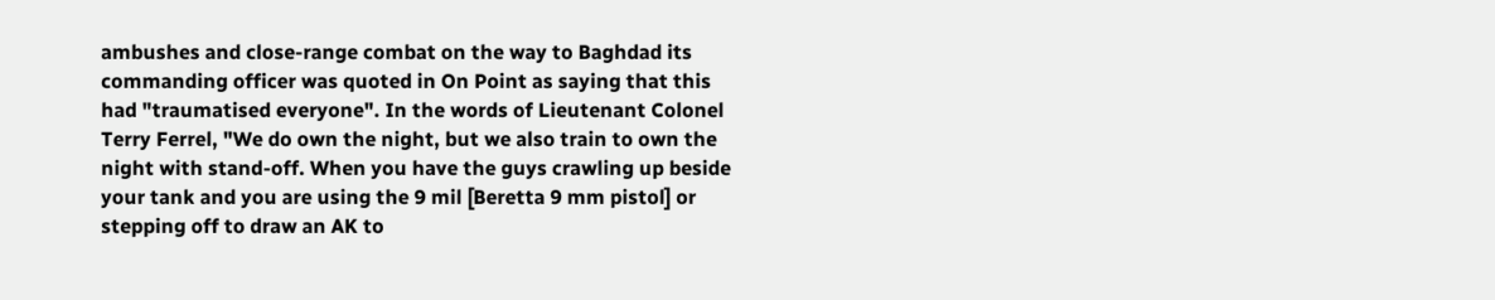ambushes and close-range combat on the way to Baghdad its commanding officer was quoted in On Point as saying that this had "traumatised everyone". In the words of Lieutenant Colonel Terry Ferrel, "We do own the night, but we also train to own the night with stand-off. When you have the guys crawling up beside your tank and you are using the 9 mil [Beretta 9 mm pistol] or stepping off to draw an AK to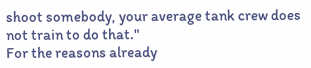shoot somebody, your average tank crew does not train to do that."
For the reasons already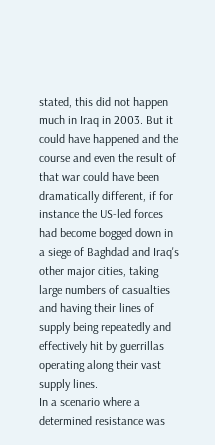stated, this did not happen much in Iraq in 2003. But it could have happened and the course and even the result of that war could have been dramatically different, if for instance the US-led forces had become bogged down in a siege of Baghdad and Iraq's other major cities, taking large numbers of casualties and having their lines of supply being repeatedly and effectively hit by guerrillas operating along their vast supply lines.
In a scenario where a determined resistance was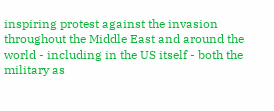inspiring protest against the invasion throughout the Middle East and around the world - including in the US itself - both the military as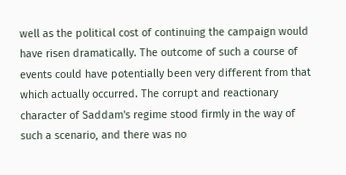well as the political cost of continuing the campaign would have risen dramatically. The outcome of such a course of events could have potentially been very different from that which actually occurred. The corrupt and reactionary character of Saddam's regime stood firmly in the way of such a scenario, and there was no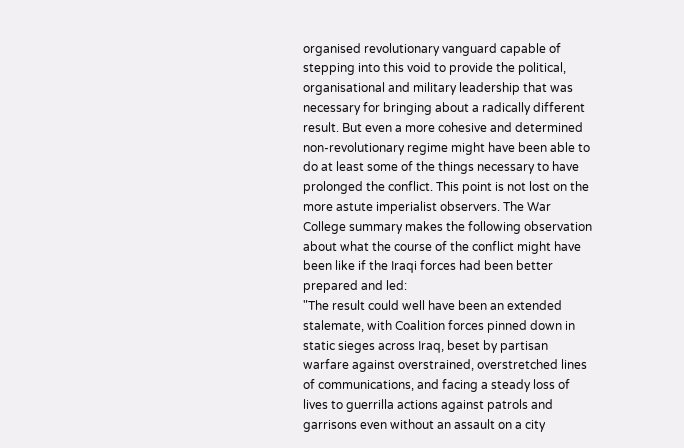organised revolutionary vanguard capable of stepping into this void to provide the political, organisational and military leadership that was necessary for bringing about a radically different result. But even a more cohesive and determined non-revolutionary regime might have been able to do at least some of the things necessary to have prolonged the conflict. This point is not lost on the more astute imperialist observers. The War College summary makes the following observation about what the course of the conflict might have been like if the Iraqi forces had been better prepared and led:
"The result could well have been an extended stalemate, with Coalition forces pinned down in static sieges across Iraq, beset by partisan warfare against overstrained, overstretched lines of communications, and facing a steady loss of lives to guerrilla actions against patrols and garrisons even without an assault on a city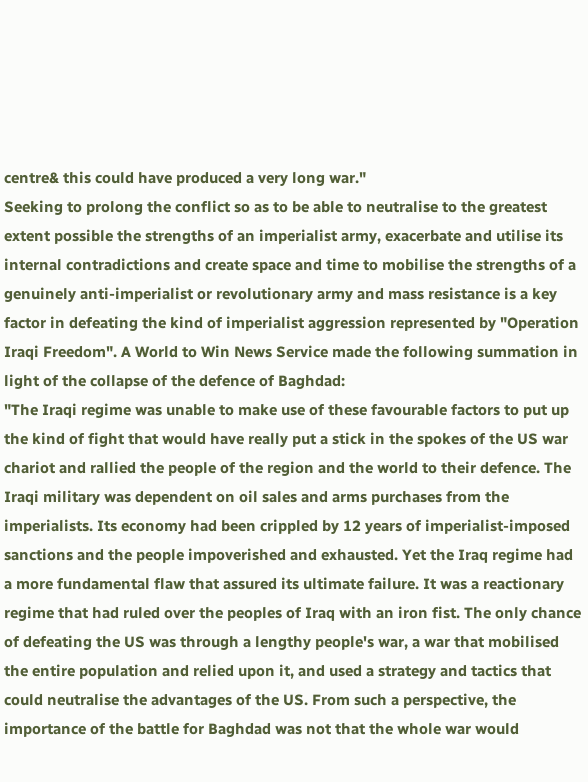centre& this could have produced a very long war."
Seeking to prolong the conflict so as to be able to neutralise to the greatest extent possible the strengths of an imperialist army, exacerbate and utilise its internal contradictions and create space and time to mobilise the strengths of a genuinely anti-imperialist or revolutionary army and mass resistance is a key factor in defeating the kind of imperialist aggression represented by "Operation Iraqi Freedom". A World to Win News Service made the following summation in light of the collapse of the defence of Baghdad:
"The Iraqi regime was unable to make use of these favourable factors to put up the kind of fight that would have really put a stick in the spokes of the US war chariot and rallied the people of the region and the world to their defence. The Iraqi military was dependent on oil sales and arms purchases from the imperialists. Its economy had been crippled by 12 years of imperialist-imposed sanctions and the people impoverished and exhausted. Yet the Iraq regime had a more fundamental flaw that assured its ultimate failure. It was a reactionary regime that had ruled over the peoples of Iraq with an iron fist. The only chance of defeating the US was through a lengthy people's war, a war that mobilised the entire population and relied upon it, and used a strategy and tactics that could neutralise the advantages of the US. From such a perspective, the importance of the battle for Baghdad was not that the whole war would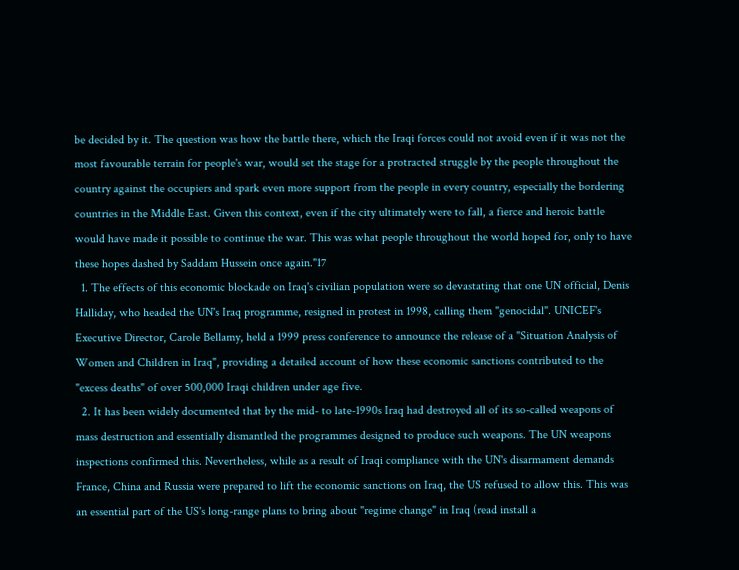be decided by it. The question was how the battle there, which the Iraqi forces could not avoid even if it was not the most favourable terrain for people's war, would set the stage for a protracted struggle by the people throughout the country against the occupiers and spark even more support from the people in every country, especially the bordering countries in the Middle East. Given this context, even if the city ultimately were to fall, a fierce and heroic battle would have made it possible to continue the war. This was what people throughout the world hoped for, only to have these hopes dashed by Saddam Hussein once again."17
  1. The effects of this economic blockade on Iraq's civilian population were so devastating that one UN official, Denis Halliday, who headed the UN's Iraq programme, resigned in protest in 1998, calling them "genocidal". UNICEF's Executive Director, Carole Bellamy, held a 1999 press conference to announce the release of a "Situation Analysis of Women and Children in Iraq", providing a detailed account of how these economic sanctions contributed to the "excess deaths" of over 500,000 Iraqi children under age five.
  2. It has been widely documented that by the mid- to late-1990s Iraq had destroyed all of its so-called weapons of mass destruction and essentially dismantled the programmes designed to produce such weapons. The UN weapons inspections confirmed this. Nevertheless, while as a result of Iraqi compliance with the UN's disarmament demands France, China and Russia were prepared to lift the economic sanctions on Iraq, the US refused to allow this. This was an essential part of the US's long-range plans to bring about "regime change" in Iraq (read install a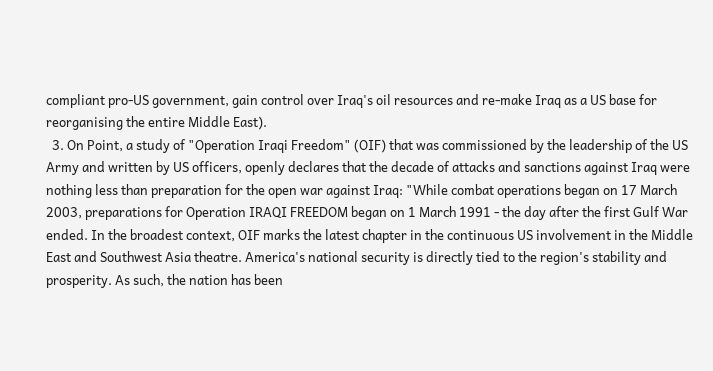compliant pro-US government, gain control over Iraq's oil resources and re-make Iraq as a US base for reorganising the entire Middle East).
  3. On Point, a study of "Operation Iraqi Freedom" (OIF) that was commissioned by the leadership of the US Army and written by US officers, openly declares that the decade of attacks and sanctions against Iraq were nothing less than preparation for the open war against Iraq: "While combat operations began on 17 March 2003, preparations for Operation IRAQI FREEDOM began on 1 March 1991 - the day after the first Gulf War ended. In the broadest context, OIF marks the latest chapter in the continuous US involvement in the Middle East and Southwest Asia theatre. America's national security is directly tied to the region's stability and prosperity. As such, the nation has been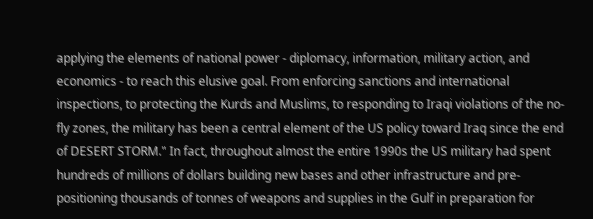applying the elements of national power - diplomacy, information, military action, and economics - to reach this elusive goal. From enforcing sanctions and international inspections, to protecting the Kurds and Muslims, to responding to Iraqi violations of the no-fly zones, the military has been a central element of the US policy toward Iraq since the end of DESERT STORM." In fact, throughout almost the entire 1990s the US military had spent hundreds of millions of dollars building new bases and other infrastructure and pre-positioning thousands of tonnes of weapons and supplies in the Gulf in preparation for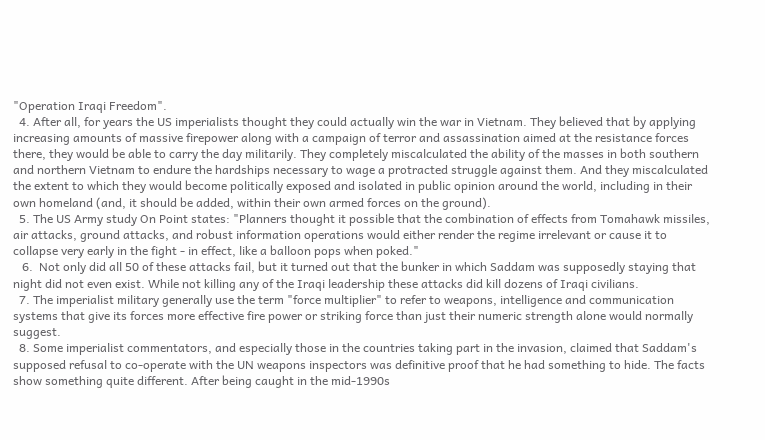"Operation Iraqi Freedom".
  4. After all, for years the US imperialists thought they could actually win the war in Vietnam. They believed that by applying increasing amounts of massive firepower along with a campaign of terror and assassination aimed at the resistance forces there, they would be able to carry the day militarily. They completely miscalculated the ability of the masses in both southern and northern Vietnam to endure the hardships necessary to wage a protracted struggle against them. And they miscalculated the extent to which they would become politically exposed and isolated in public opinion around the world, including in their own homeland (and, it should be added, within their own armed forces on the ground).
  5. The US Army study On Point states: "Planners thought it possible that the combination of effects from Tomahawk missiles, air attacks, ground attacks, and robust information operations would either render the regime irrelevant or cause it to collapse very early in the fight - in effect, like a balloon pops when poked."
   6.  Not only did all 50 of these attacks fail, but it turned out that the bunker in which Saddam was supposedly staying that night did not even exist. While not killing any of the Iraqi leadership these attacks did kill dozens of Iraqi civilians.
  7. The imperialist military generally use the term "force multiplier" to refer to weapons, intelligence and communication systems that give its forces more effective fire power or striking force than just their numeric strength alone would normally suggest.
  8. Some imperialist commentators, and especially those in the countries taking part in the invasion, claimed that Saddam's supposed refusal to co-operate with the UN weapons inspectors was definitive proof that he had something to hide. The facts show something quite different. After being caught in the mid-1990s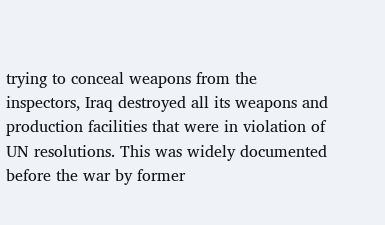trying to conceal weapons from the inspectors, Iraq destroyed all its weapons and production facilities that were in violation of UN resolutions. This was widely documented before the war by former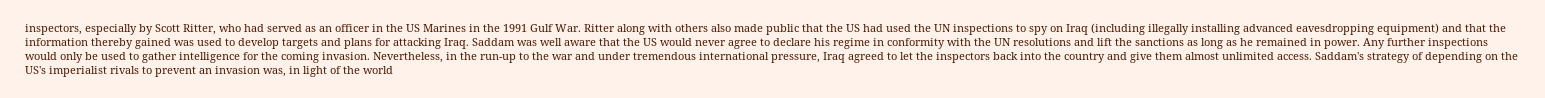inspectors, especially by Scott Ritter, who had served as an officer in the US Marines in the 1991 Gulf War. Ritter along with others also made public that the US had used the UN inspections to spy on Iraq (including illegally installing advanced eavesdropping equipment) and that the information thereby gained was used to develop targets and plans for attacking Iraq. Saddam was well aware that the US would never agree to declare his regime in conformity with the UN resolutions and lift the sanctions as long as he remained in power. Any further inspections would only be used to gather intelligence for the coming invasion. Nevertheless, in the run-up to the war and under tremendous international pressure, Iraq agreed to let the inspectors back into the country and give them almost unlimited access. Saddam's strategy of depending on the US's imperialist rivals to prevent an invasion was, in light of the world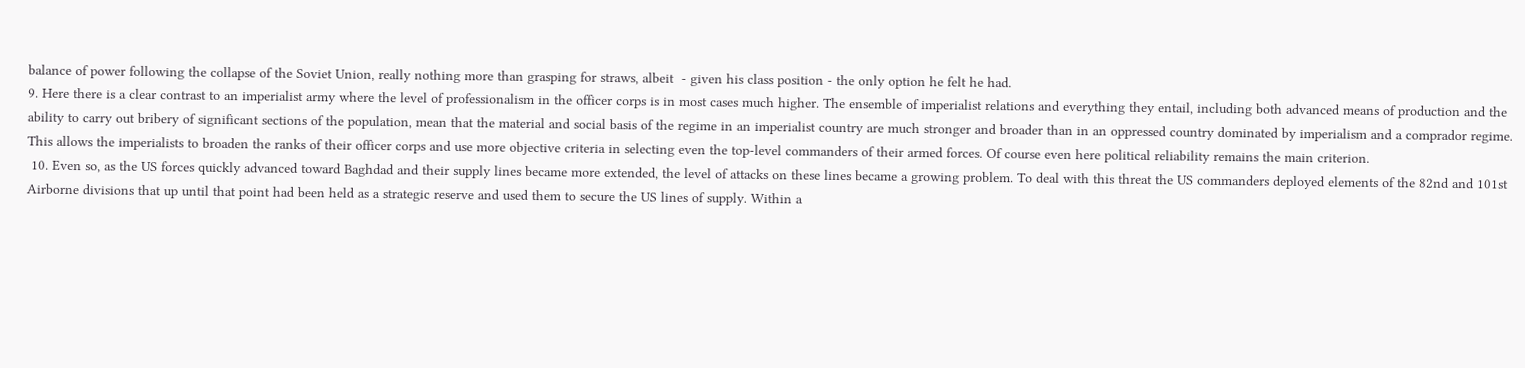balance of power following the collapse of the Soviet Union, really nothing more than grasping for straws, albeit  - given his class position - the only option he felt he had.
9. Here there is a clear contrast to an imperialist army where the level of professionalism in the officer corps is in most cases much higher. The ensemble of imperialist relations and everything they entail, including both advanced means of production and the ability to carry out bribery of significant sections of the population, mean that the material and social basis of the regime in an imperialist country are much stronger and broader than in an oppressed country dominated by imperialism and a comprador regime. This allows the imperialists to broaden the ranks of their officer corps and use more objective criteria in selecting even the top-level commanders of their armed forces. Of course even here political reliability remains the main criterion.
 10. Even so, as the US forces quickly advanced toward Baghdad and their supply lines became more extended, the level of attacks on these lines became a growing problem. To deal with this threat the US commanders deployed elements of the 82nd and 101st Airborne divisions that up until that point had been held as a strategic reserve and used them to secure the US lines of supply. Within a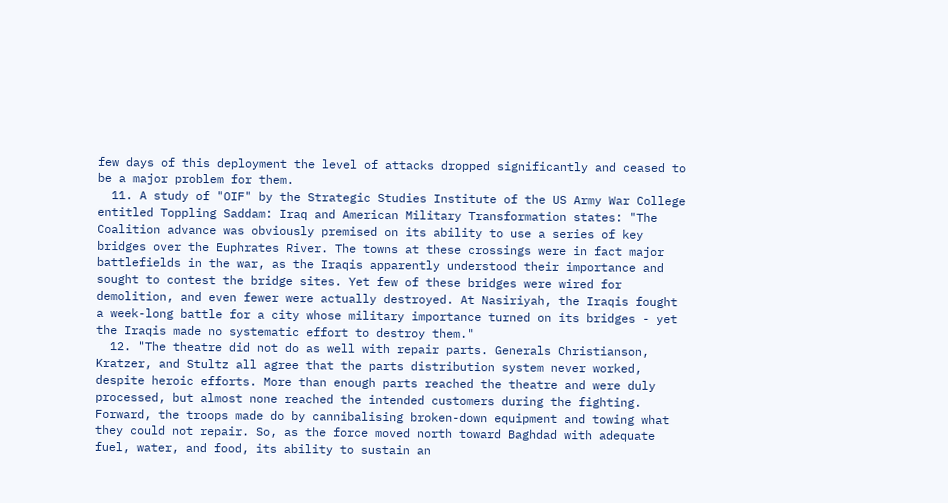few days of this deployment the level of attacks dropped significantly and ceased to be a major problem for them.
  11. A study of "OIF" by the Strategic Studies Institute of the US Army War College entitled Toppling Saddam: Iraq and American Military Transformation states: "The Coalition advance was obviously premised on its ability to use a series of key bridges over the Euphrates River. The towns at these crossings were in fact major battlefields in the war, as the Iraqis apparently understood their importance and sought to contest the bridge sites. Yet few of these bridges were wired for demolition, and even fewer were actually destroyed. At Nasiriyah, the Iraqis fought a week-long battle for a city whose military importance turned on its bridges - yet the Iraqis made no systematic effort to destroy them."
  12. "The theatre did not do as well with repair parts. Generals Christianson, Kratzer, and Stultz all agree that the parts distribution system never worked, despite heroic efforts. More than enough parts reached the theatre and were duly processed, but almost none reached the intended customers during the fighting. Forward, the troops made do by cannibalising broken-down equipment and towing what they could not repair. So, as the force moved north toward Baghdad with adequate fuel, water, and food, its ability to sustain an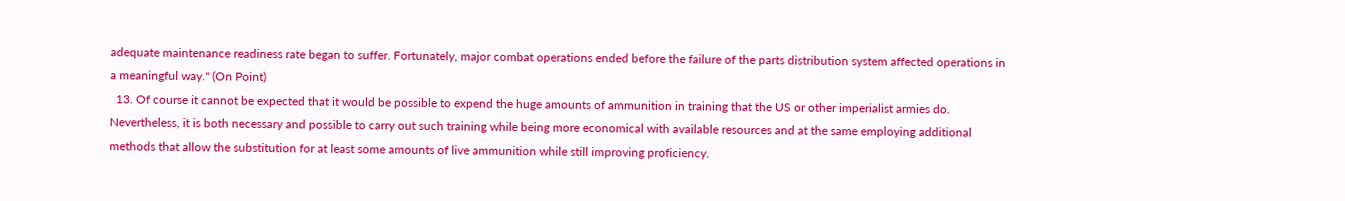adequate maintenance readiness rate began to suffer. Fortunately, major combat operations ended before the failure of the parts distribution system affected operations in a meaningful way." (On Point)
  13. Of course it cannot be expected that it would be possible to expend the huge amounts of ammunition in training that the US or other imperialist armies do. Nevertheless, it is both necessary and possible to carry out such training while being more economical with available resources and at the same employing additional methods that allow the substitution for at least some amounts of live ammunition while still improving proficiency.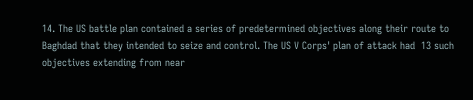14. The US battle plan contained a series of predetermined objectives along their route to Baghdad that they intended to seize and control. The US V Corps' plan of attack had  13 such objectives extending from near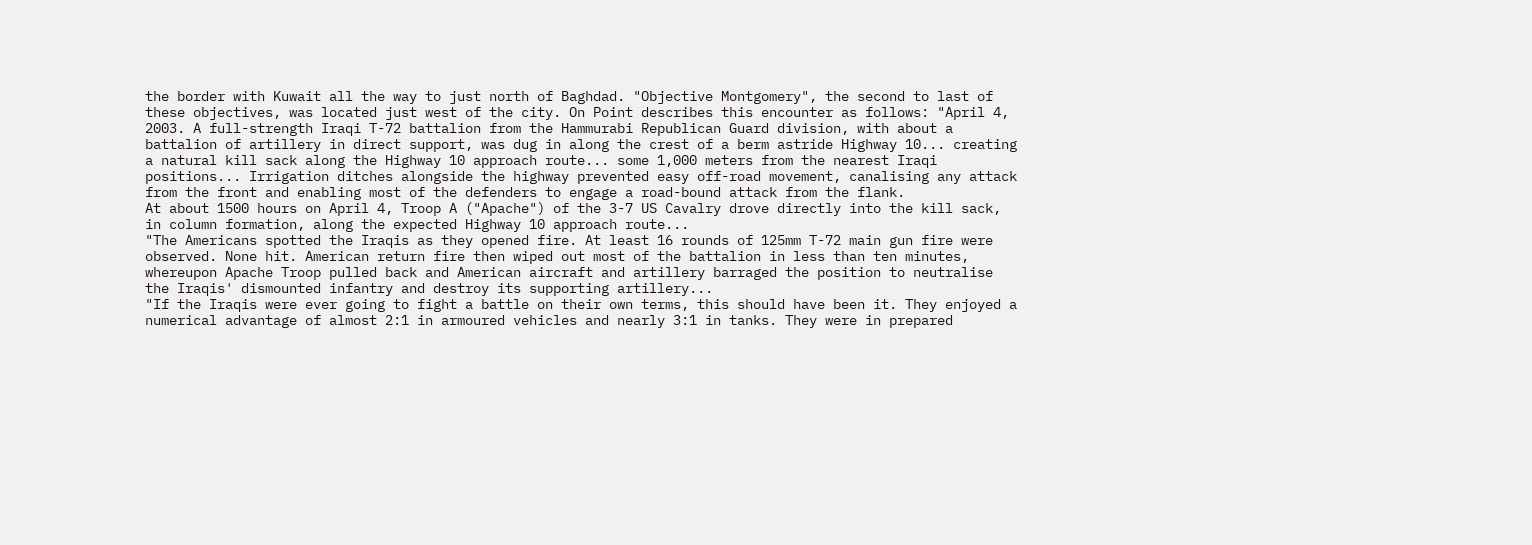the border with Kuwait all the way to just north of Baghdad. "Objective Montgomery", the second to last of these objectives, was located just west of the city. On Point describes this encounter as follows: "April 4, 2003. A full-strength Iraqi T-72 battalion from the Hammurabi Republican Guard division, with about a battalion of artillery in direct support, was dug in along the crest of a berm astride Highway 10... creating a natural kill sack along the Highway 10 approach route... some 1,000 meters from the nearest Iraqi positions... Irrigation ditches alongside the highway prevented easy off-road movement, canalising any attack from the front and enabling most of the defenders to engage a road-bound attack from the flank.
At about 1500 hours on April 4, Troop A ("Apache") of the 3-7 US Cavalry drove directly into the kill sack, in column formation, along the expected Highway 10 approach route...
"The Americans spotted the Iraqis as they opened fire. At least 16 rounds of 125mm T-72 main gun fire were observed. None hit. American return fire then wiped out most of the battalion in less than ten minutes, whereupon Apache Troop pulled back and American aircraft and artillery barraged the position to neutralise the Iraqis' dismounted infantry and destroy its supporting artillery...
"If the Iraqis were ever going to fight a battle on their own terms, this should have been it. They enjoyed a numerical advantage of almost 2:1 in armoured vehicles and nearly 3:1 in tanks. They were in prepared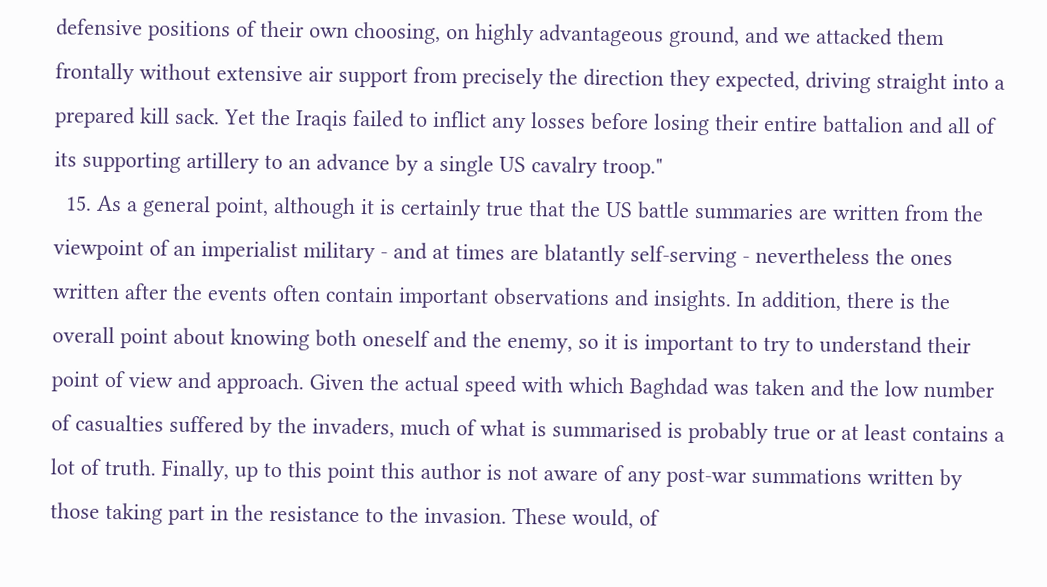defensive positions of their own choosing, on highly advantageous ground, and we attacked them frontally without extensive air support from precisely the direction they expected, driving straight into a prepared kill sack. Yet the Iraqis failed to inflict any losses before losing their entire battalion and all of its supporting artillery to an advance by a single US cavalry troop."
  15. As a general point, although it is certainly true that the US battle summaries are written from the viewpoint of an imperialist military - and at times are blatantly self-serving - nevertheless the ones written after the events often contain important observations and insights. In addition, there is the overall point about knowing both oneself and the enemy, so it is important to try to understand their point of view and approach. Given the actual speed with which Baghdad was taken and the low number of casualties suffered by the invaders, much of what is summarised is probably true or at least contains a lot of truth. Finally, up to this point this author is not aware of any post-war summations written by those taking part in the resistance to the invasion. These would, of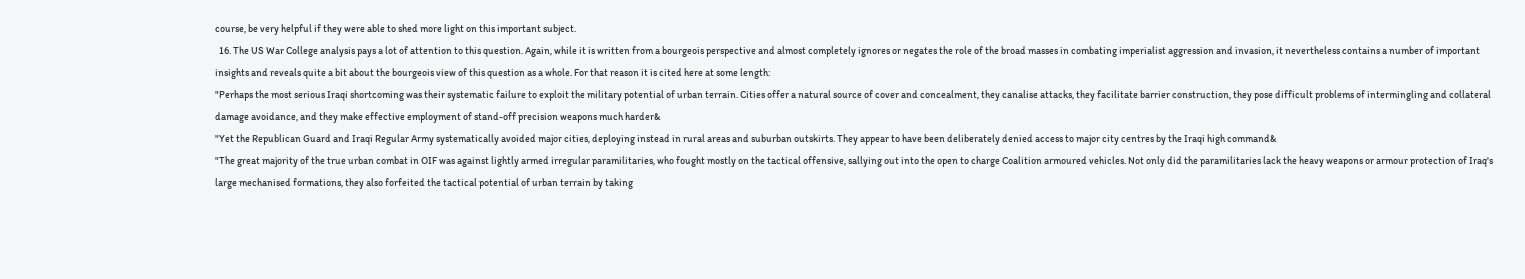course, be very helpful if they were able to shed more light on this important subject.
  16. The US War College analysis pays a lot of attention to this question. Again, while it is written from a bourgeois perspective and almost completely ignores or negates the role of the broad masses in combating imperialist aggression and invasion, it nevertheless contains a number of important insights and reveals quite a bit about the bourgeois view of this question as a whole. For that reason it is cited here at some length:
"Perhaps the most serious Iraqi shortcoming was their systematic failure to exploit the military potential of urban terrain. Cities offer a natural source of cover and concealment, they canalise attacks, they facilitate barrier construction, they pose difficult problems of intermingling and collateral damage avoidance, and they make effective employment of stand-off precision weapons much harder&
"Yet the Republican Guard and Iraqi Regular Army systematically avoided major cities, deploying instead in rural areas and suburban outskirts. They appear to have been deliberately denied access to major city centres by the Iraqi high command&
"The great majority of the true urban combat in OIF was against lightly armed irregular paramilitaries, who fought mostly on the tactical offensive, sallying out into the open to charge Coalition armoured vehicles. Not only did the paramilitaries lack the heavy weapons or armour protection of Iraq's large mechanised formations, they also forfeited the tactical potential of urban terrain by taking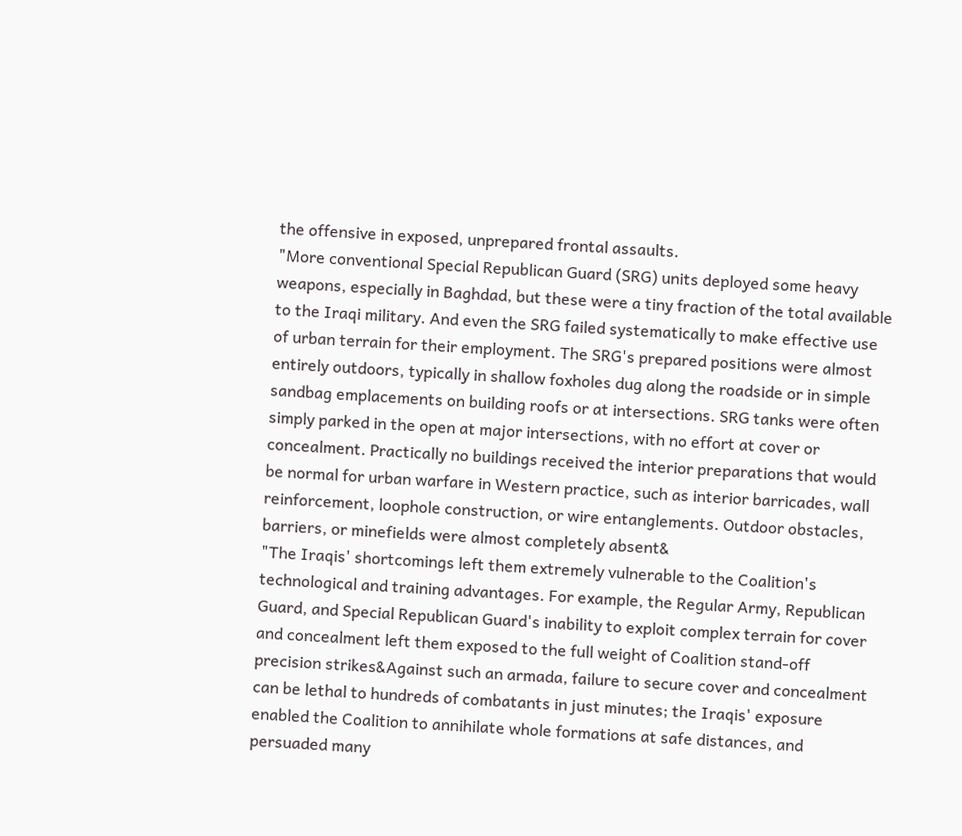the offensive in exposed, unprepared frontal assaults.
"More conventional Special Republican Guard (SRG) units deployed some heavy weapons, especially in Baghdad, but these were a tiny fraction of the total available to the Iraqi military. And even the SRG failed systematically to make effective use of urban terrain for their employment. The SRG's prepared positions were almost entirely outdoors, typically in shallow foxholes dug along the roadside or in simple sandbag emplacements on building roofs or at intersections. SRG tanks were often simply parked in the open at major intersections, with no effort at cover or concealment. Practically no buildings received the interior preparations that would be normal for urban warfare in Western practice, such as interior barricades, wall reinforcement, loophole construction, or wire entanglements. Outdoor obstacles, barriers, or minefields were almost completely absent&
"The Iraqis' shortcomings left them extremely vulnerable to the Coalition's technological and training advantages. For example, the Regular Army, Republican Guard, and Special Republican Guard's inability to exploit complex terrain for cover and concealment left them exposed to the full weight of Coalition stand-off precision strikes&Against such an armada, failure to secure cover and concealment can be lethal to hundreds of combatants in just minutes; the Iraqis' exposure enabled the Coalition to annihilate whole formations at safe distances, and persuaded many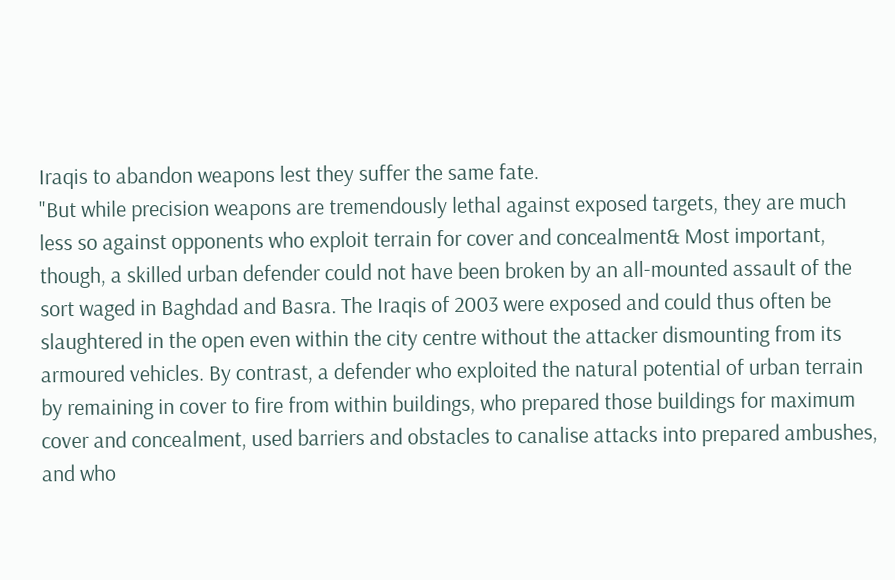Iraqis to abandon weapons lest they suffer the same fate.
"But while precision weapons are tremendously lethal against exposed targets, they are much less so against opponents who exploit terrain for cover and concealment& Most important, though, a skilled urban defender could not have been broken by an all-mounted assault of the sort waged in Baghdad and Basra. The Iraqis of 2003 were exposed and could thus often be slaughtered in the open even within the city centre without the attacker dismounting from its armoured vehicles. By contrast, a defender who exploited the natural potential of urban terrain by remaining in cover to fire from within buildings, who prepared those buildings for maximum cover and concealment, used barriers and obstacles to canalise attacks into prepared ambushes, and who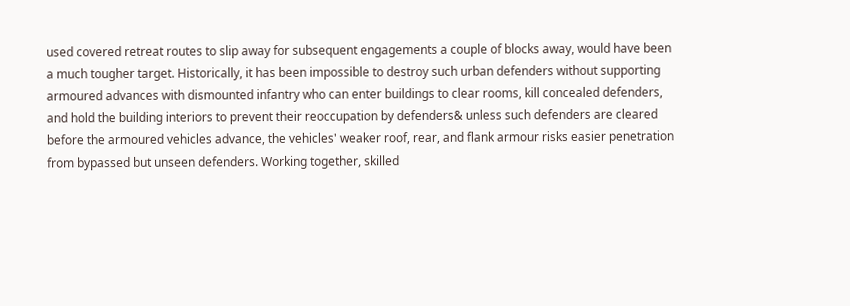used covered retreat routes to slip away for subsequent engagements a couple of blocks away, would have been a much tougher target. Historically, it has been impossible to destroy such urban defenders without supporting armoured advances with dismounted infantry who can enter buildings to clear rooms, kill concealed defenders, and hold the building interiors to prevent their reoccupation by defenders& unless such defenders are cleared before the armoured vehicles advance, the vehicles' weaker roof, rear, and flank armour risks easier penetration from bypassed but unseen defenders. Working together, skilled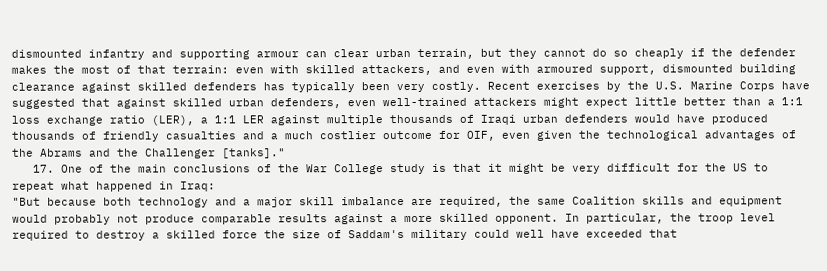dismounted infantry and supporting armour can clear urban terrain, but they cannot do so cheaply if the defender makes the most of that terrain: even with skilled attackers, and even with armoured support, dismounted building clearance against skilled defenders has typically been very costly. Recent exercises by the U.S. Marine Corps have suggested that against skilled urban defenders, even well-trained attackers might expect little better than a 1:1 loss exchange ratio (LER), a 1:1 LER against multiple thousands of Iraqi urban defenders would have produced thousands of friendly casualties and a much costlier outcome for OIF, even given the technological advantages of the Abrams and the Challenger [tanks]."
   17. One of the main conclusions of the War College study is that it might be very difficult for the US to repeat what happened in Iraq:
"But because both technology and a major skill imbalance are required, the same Coalition skills and equipment would probably not produce comparable results against a more skilled opponent. In particular, the troop level required to destroy a skilled force the size of Saddam's military could well have exceeded that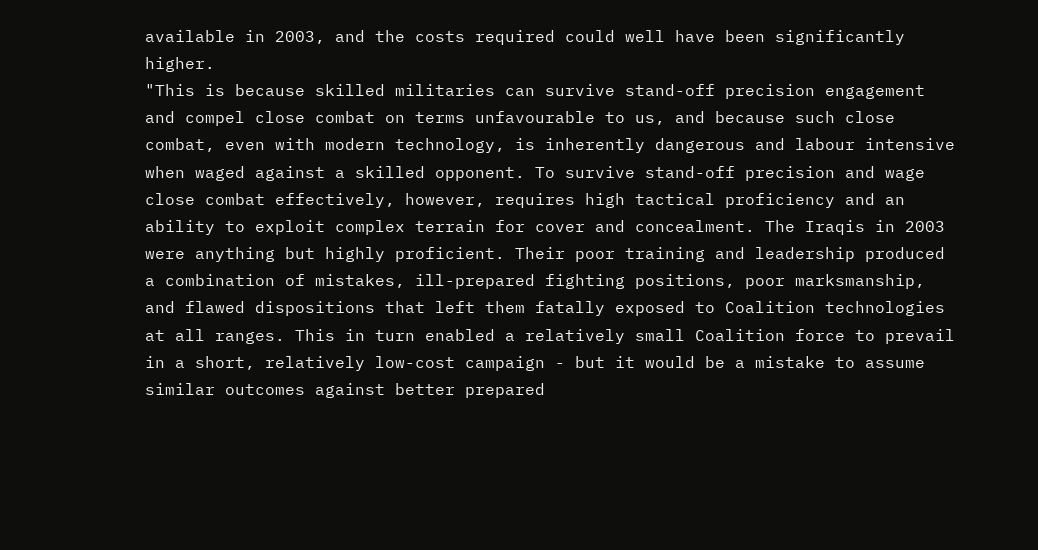available in 2003, and the costs required could well have been significantly higher.
"This is because skilled militaries can survive stand-off precision engagement and compel close combat on terms unfavourable to us, and because such close combat, even with modern technology, is inherently dangerous and labour intensive when waged against a skilled opponent. To survive stand-off precision and wage close combat effectively, however, requires high tactical proficiency and an ability to exploit complex terrain for cover and concealment. The Iraqis in 2003 were anything but highly proficient. Their poor training and leadership produced a combination of mistakes, ill-prepared fighting positions, poor marksmanship, and flawed dispositions that left them fatally exposed to Coalition technologies at all ranges. This in turn enabled a relatively small Coalition force to prevail in a short, relatively low-cost campaign - but it would be a mistake to assume similar outcomes against better prepared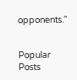opponents."


Popular Posts